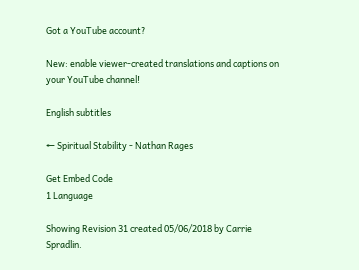Got a YouTube account?

New: enable viewer-created translations and captions on your YouTube channel!

English subtitles

← Spiritual Stability - Nathan Rages

Get Embed Code
1 Language

Showing Revision 31 created 05/06/2018 by Carrie Spradlin.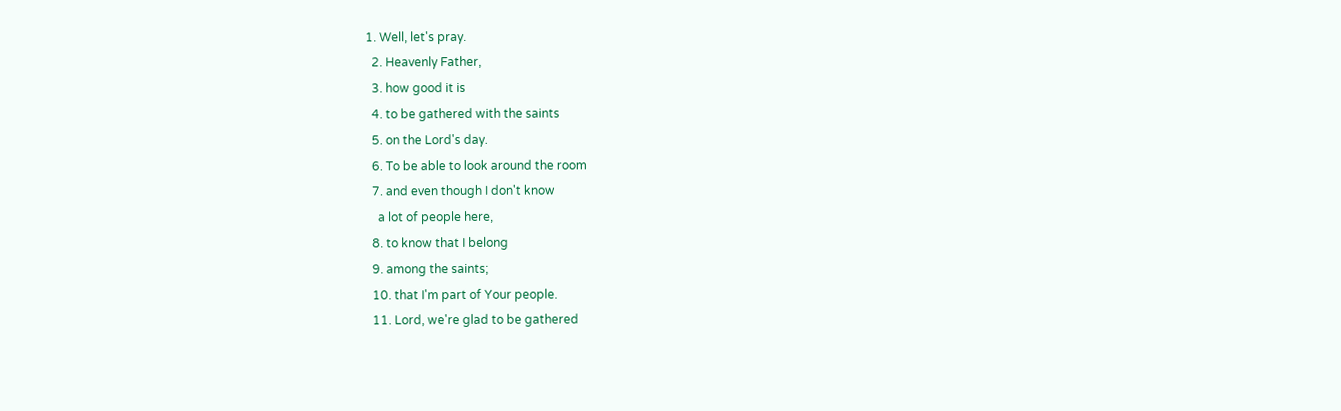1. Well, let's pray.
  2. Heavenly Father,
  3. how good it is
  4. to be gathered with the saints
  5. on the Lord's day.
  6. To be able to look around the room
  7. and even though I don't know
    a lot of people here,
  8. to know that I belong
  9. among the saints;
  10. that I'm part of Your people.
  11. Lord, we're glad to be gathered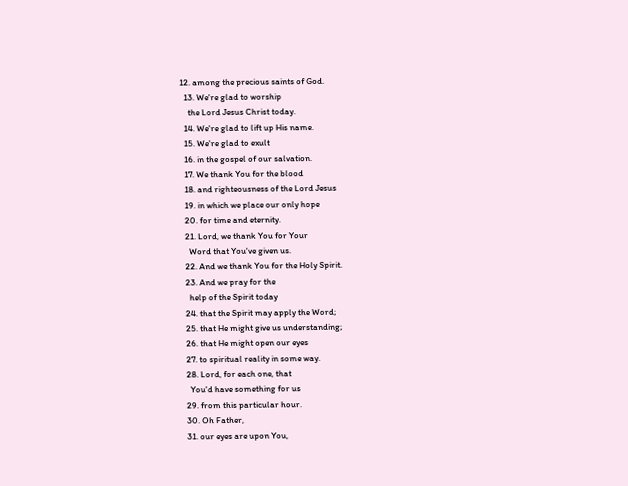12. among the precious saints of God.
  13. We're glad to worship
    the Lord Jesus Christ today.
  14. We're glad to lift up His name.
  15. We're glad to exult
  16. in the gospel of our salvation.
  17. We thank You for the blood
  18. and righteousness of the Lord Jesus
  19. in which we place our only hope
  20. for time and eternity.
  21. Lord, we thank You for Your
    Word that You've given us.
  22. And we thank You for the Holy Spirit.
  23. And we pray for the
    help of the Spirit today
  24. that the Spirit may apply the Word;
  25. that He might give us understanding;
  26. that He might open our eyes
  27. to spiritual reality in some way.
  28. Lord, for each one, that
    You'd have something for us
  29. from this particular hour.
  30. Oh Father,
  31. our eyes are upon You,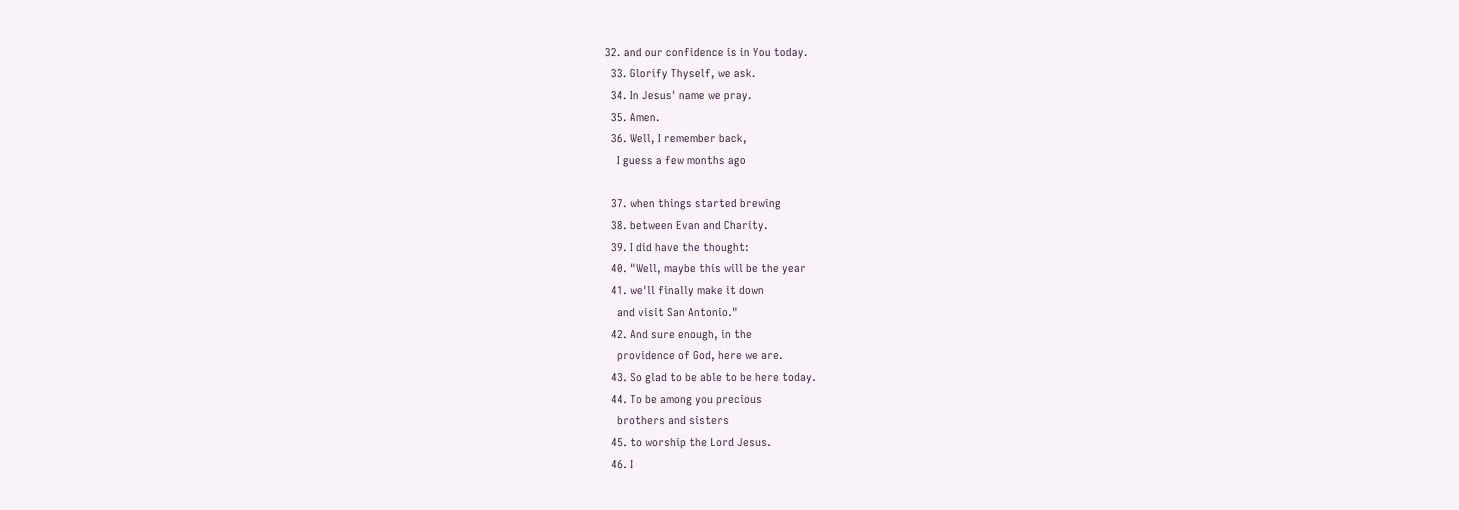32. and our confidence is in You today.
  33. Glorify Thyself, we ask.
  34. In Jesus' name we pray.
  35. Amen.
  36. Well, I remember back,
    I guess a few months ago

  37. when things started brewing
  38. between Evan and Charity.
  39. I did have the thought:
  40. "Well, maybe this will be the year
  41. we'll finally make it down
    and visit San Antonio."
  42. And sure enough, in the
    providence of God, here we are.
  43. So glad to be able to be here today.
  44. To be among you precious
    brothers and sisters
  45. to worship the Lord Jesus.
  46. I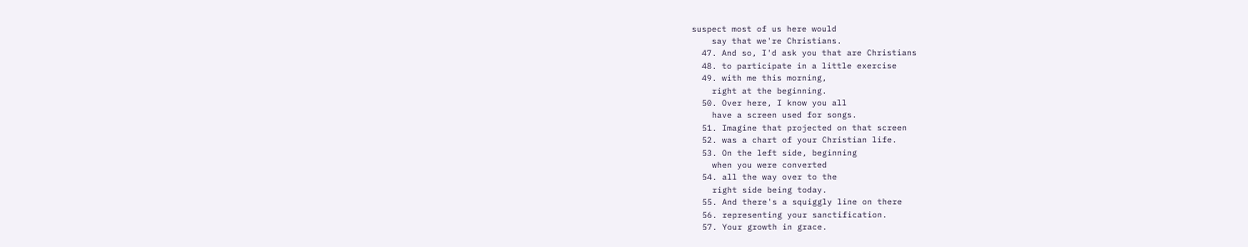suspect most of us here would
    say that we're Christians.
  47. And so, I'd ask you that are Christians
  48. to participate in a little exercise
  49. with me this morning,
    right at the beginning.
  50. Over here, I know you all
    have a screen used for songs.
  51. Imagine that projected on that screen
  52. was a chart of your Christian life.
  53. On the left side, beginning
    when you were converted
  54. all the way over to the
    right side being today.
  55. And there's a squiggly line on there
  56. representing your sanctification.
  57. Your growth in grace.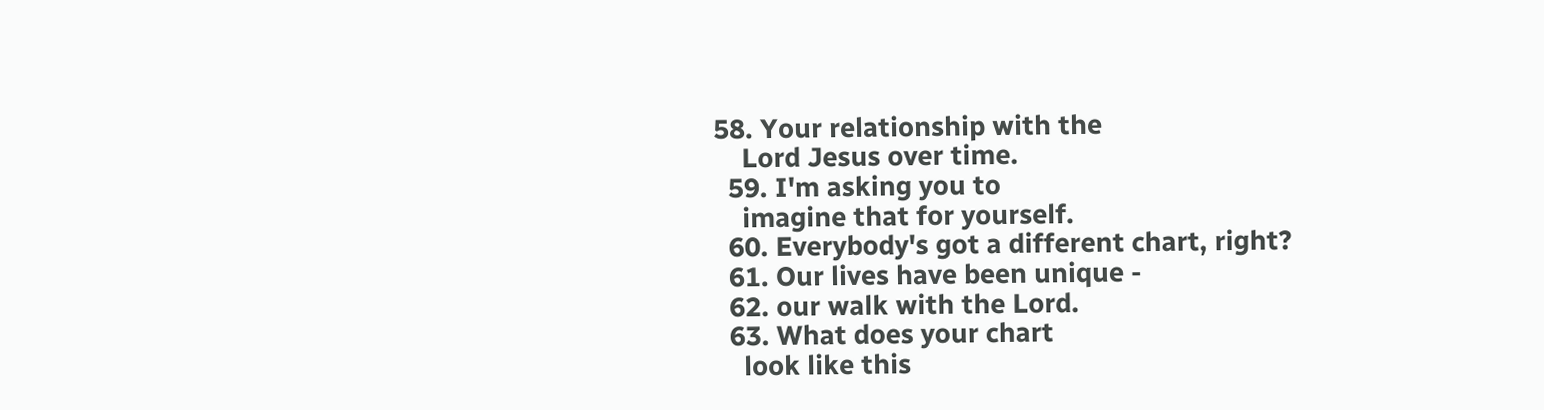58. Your relationship with the
    Lord Jesus over time.
  59. I'm asking you to
    imagine that for yourself.
  60. Everybody's got a different chart, right?
  61. Our lives have been unique -
  62. our walk with the Lord.
  63. What does your chart
    look like this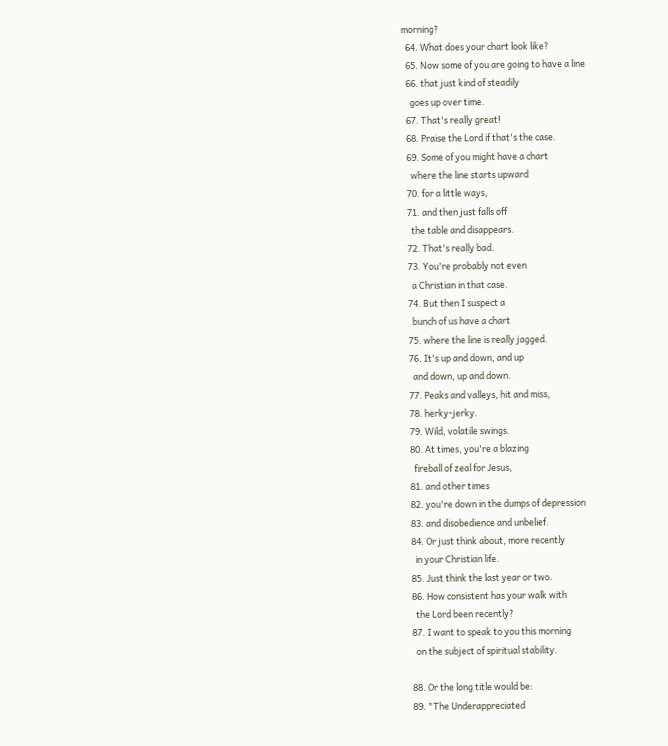morning?
  64. What does your chart look like?
  65. Now some of you are going to have a line
  66. that just kind of steadily
    goes up over time.
  67. That's really great!
  68. Praise the Lord if that's the case.
  69. Some of you might have a chart
    where the line starts upward
  70. for a little ways,
  71. and then just falls off
    the table and disappears.
  72. That's really bad.
  73. You're probably not even
    a Christian in that case.
  74. But then I suspect a
    bunch of us have a chart
  75. where the line is really jagged.
  76. It's up and down, and up
    and down, up and down.
  77. Peaks and valleys, hit and miss,
  78. herky-jerky.
  79. Wild, volatile swings.
  80. At times, you're a blazing
    fireball of zeal for Jesus,
  81. and other times
  82. you're down in the dumps of depression
  83. and disobedience and unbelief.
  84. Or just think about, more recently
    in your Christian life.
  85. Just think the last year or two.
  86. How consistent has your walk with
    the Lord been recently?
  87. I want to speak to you this morning
    on the subject of spiritual stability.

  88. Or the long title would be:
  89. "The Underappreciated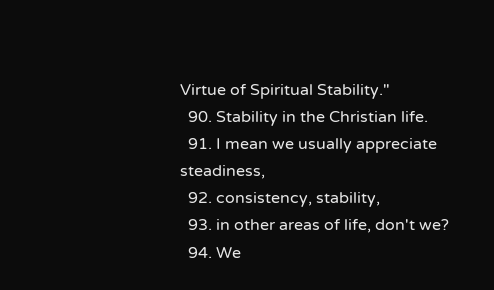Virtue of Spiritual Stability."
  90. Stability in the Christian life.
  91. I mean we usually appreciate steadiness,
  92. consistency, stability,
  93. in other areas of life, don't we?
  94. We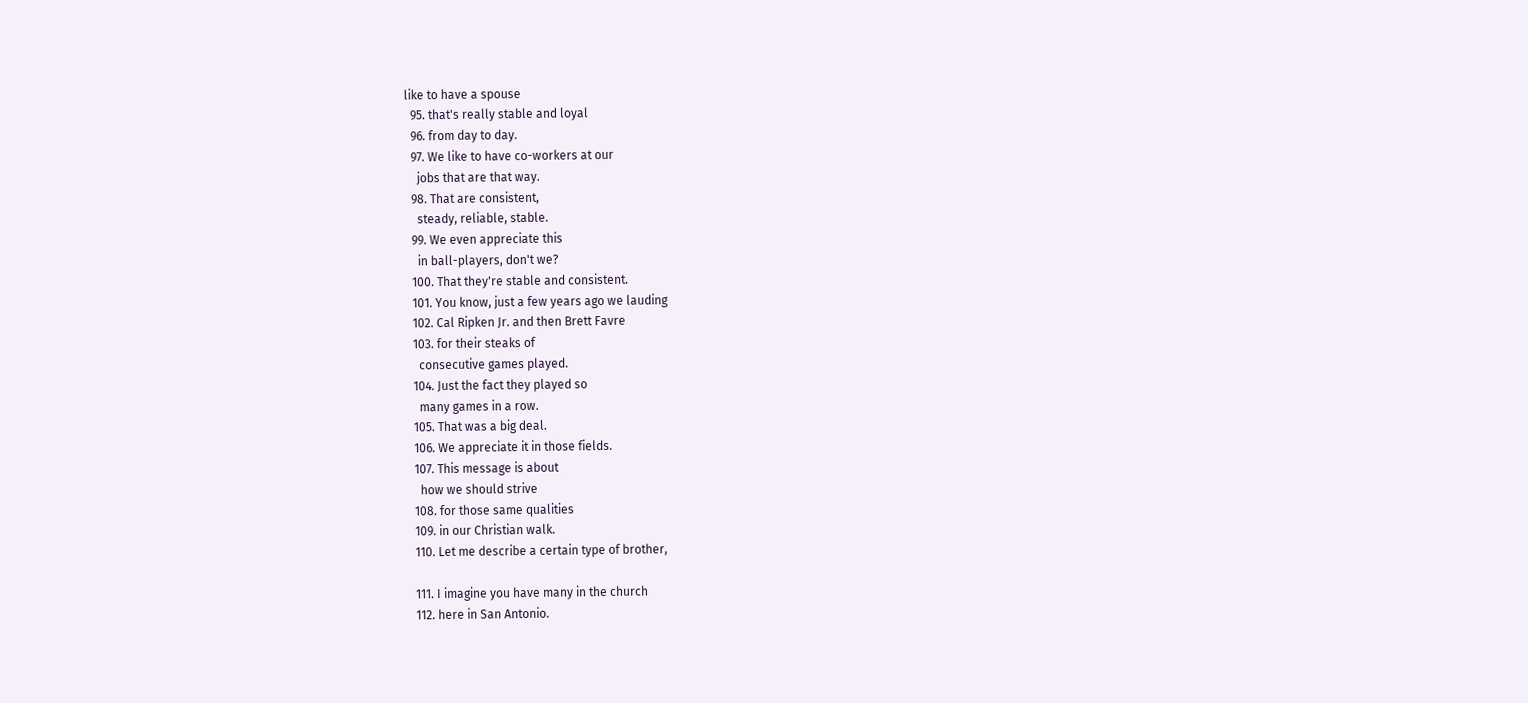like to have a spouse
  95. that's really stable and loyal
  96. from day to day.
  97. We like to have co-workers at our
    jobs that are that way.
  98. That are consistent,
    steady, reliable, stable.
  99. We even appreciate this
    in ball-players, don't we?
  100. That they're stable and consistent.
  101. You know, just a few years ago we lauding
  102. Cal Ripken Jr. and then Brett Favre
  103. for their steaks of
    consecutive games played.
  104. Just the fact they played so
    many games in a row.
  105. That was a big deal.
  106. We appreciate it in those fields.
  107. This message is about
    how we should strive
  108. for those same qualities
  109. in our Christian walk.
  110. Let me describe a certain type of brother,

  111. I imagine you have many in the church
  112. here in San Antonio.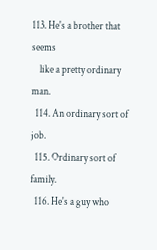113. He's a brother that seems
    like a pretty ordinary man.
  114. An ordinary sort of job.
  115. Ordinary sort of family.
  116. He's a guy who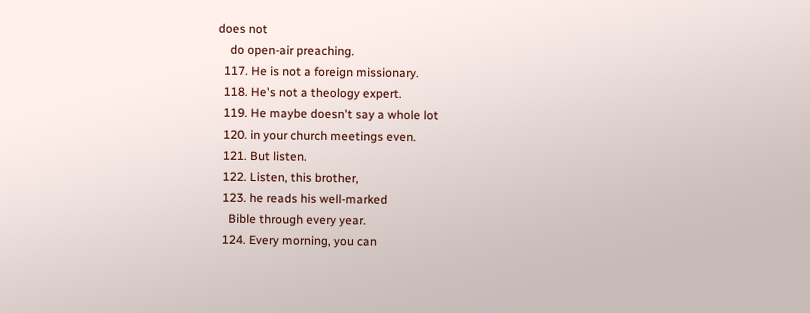does not
    do open-air preaching.
  117. He is not a foreign missionary.
  118. He's not a theology expert.
  119. He maybe doesn't say a whole lot
  120. in your church meetings even.
  121. But listen.
  122. Listen, this brother,
  123. he reads his well-marked
    Bible through every year.
  124. Every morning, you can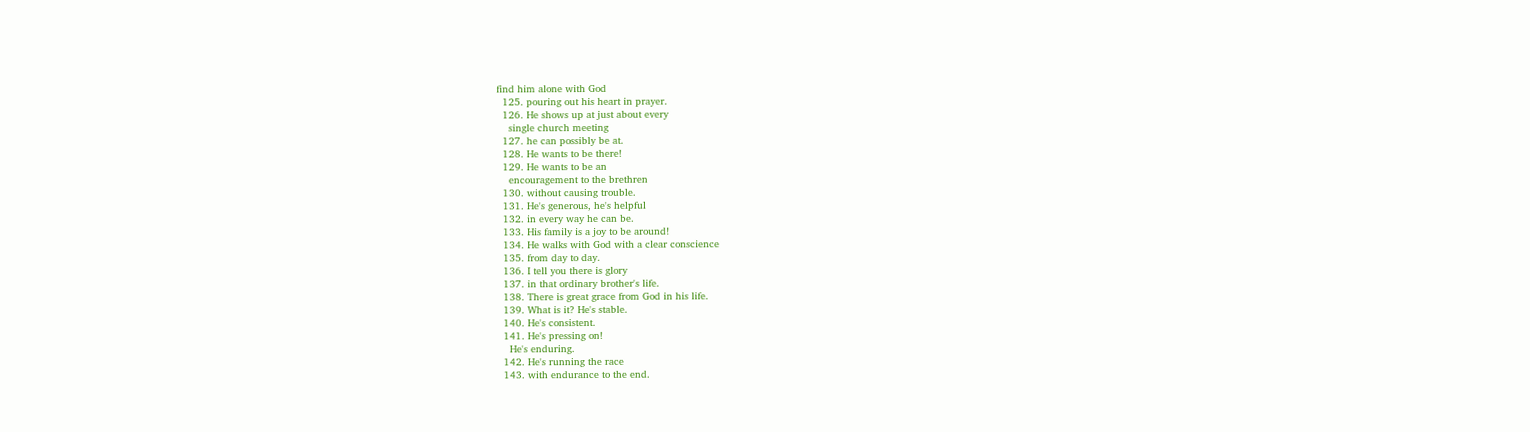find him alone with God
  125. pouring out his heart in prayer.
  126. He shows up at just about every
    single church meeting
  127. he can possibly be at.
  128. He wants to be there!
  129. He wants to be an
    encouragement to the brethren
  130. without causing trouble.
  131. He's generous, he's helpful
  132. in every way he can be.
  133. His family is a joy to be around!
  134. He walks with God with a clear conscience
  135. from day to day.
  136. I tell you there is glory
  137. in that ordinary brother's life.
  138. There is great grace from God in his life.
  139. What is it? He's stable.
  140. He's consistent.
  141. He's pressing on!
    He's enduring.
  142. He's running the race
  143. with endurance to the end.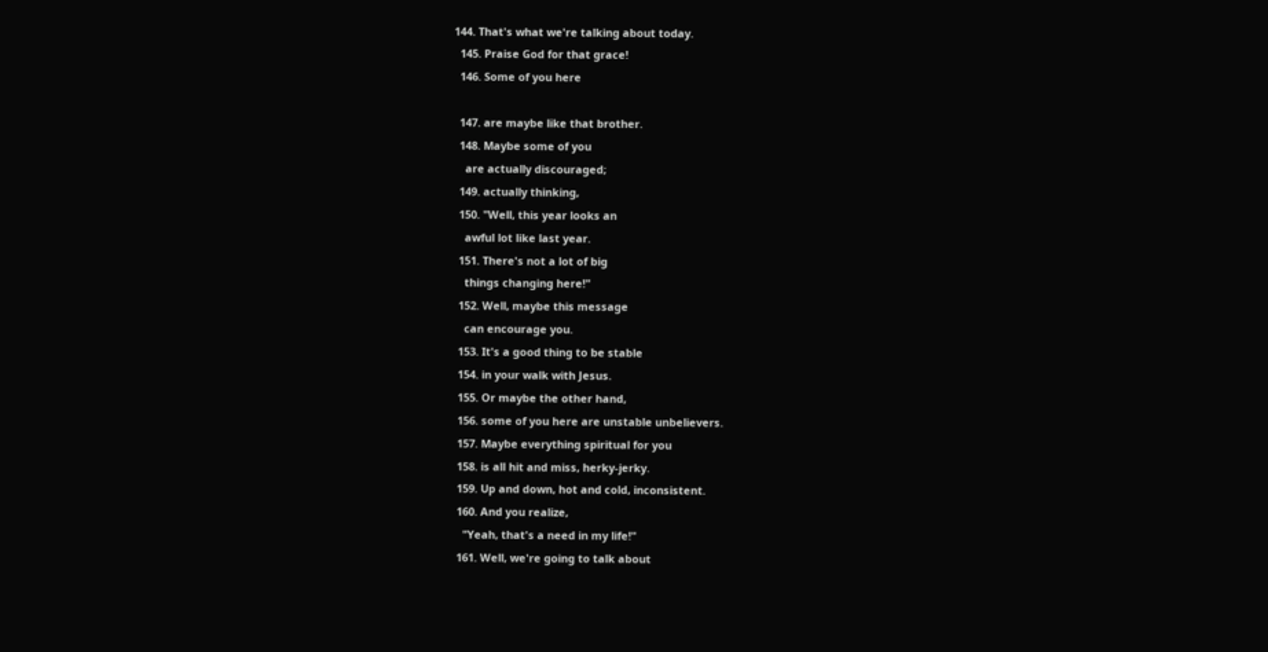144. That's what we're talking about today.
  145. Praise God for that grace!
  146. Some of you here

  147. are maybe like that brother.
  148. Maybe some of you
    are actually discouraged;
  149. actually thinking,
  150. "Well, this year looks an
    awful lot like last year.
  151. There's not a lot of big
    things changing here!"
  152. Well, maybe this message
    can encourage you.
  153. It's a good thing to be stable
  154. in your walk with Jesus.
  155. Or maybe the other hand,
  156. some of you here are unstable unbelievers.
  157. Maybe everything spiritual for you
  158. is all hit and miss, herky-jerky.
  159. Up and down, hot and cold, inconsistent.
  160. And you realize,
    "Yeah, that's a need in my life!"
  161. Well, we're going to talk about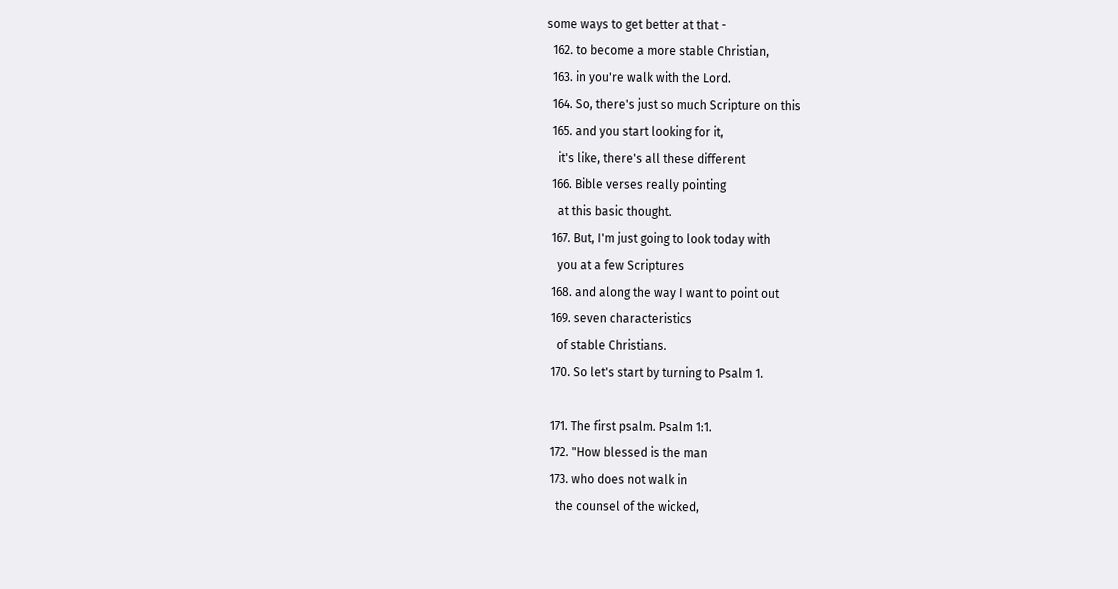some ways to get better at that -
  162. to become a more stable Christian,
  163. in you're walk with the Lord.
  164. So, there's just so much Scripture on this
  165. and you start looking for it,
    it's like, there's all these different
  166. Bible verses really pointing
    at this basic thought.
  167. But, I'm just going to look today with
    you at a few Scriptures
  168. and along the way I want to point out
  169. seven characteristics
    of stable Christians.
  170. So let's start by turning to Psalm 1.

  171. The first psalm. Psalm 1:1.
  172. "How blessed is the man
  173. who does not walk in
    the counsel of the wicked,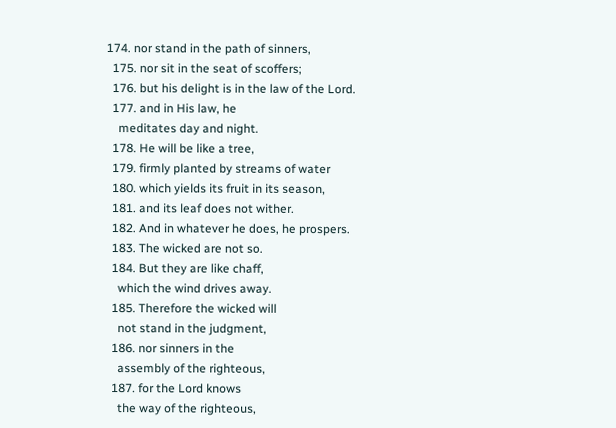174. nor stand in the path of sinners,
  175. nor sit in the seat of scoffers;
  176. but his delight is in the law of the Lord.
  177. and in His law, he
    meditates day and night.
  178. He will be like a tree,
  179. firmly planted by streams of water
  180. which yields its fruit in its season,
  181. and its leaf does not wither.
  182. And in whatever he does, he prospers.
  183. The wicked are not so.
  184. But they are like chaff,
    which the wind drives away.
  185. Therefore the wicked will
    not stand in the judgment,
  186. nor sinners in the
    assembly of the righteous,
  187. for the Lord knows
    the way of the righteous,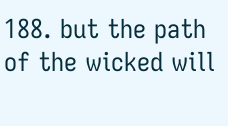188. but the path of the wicked will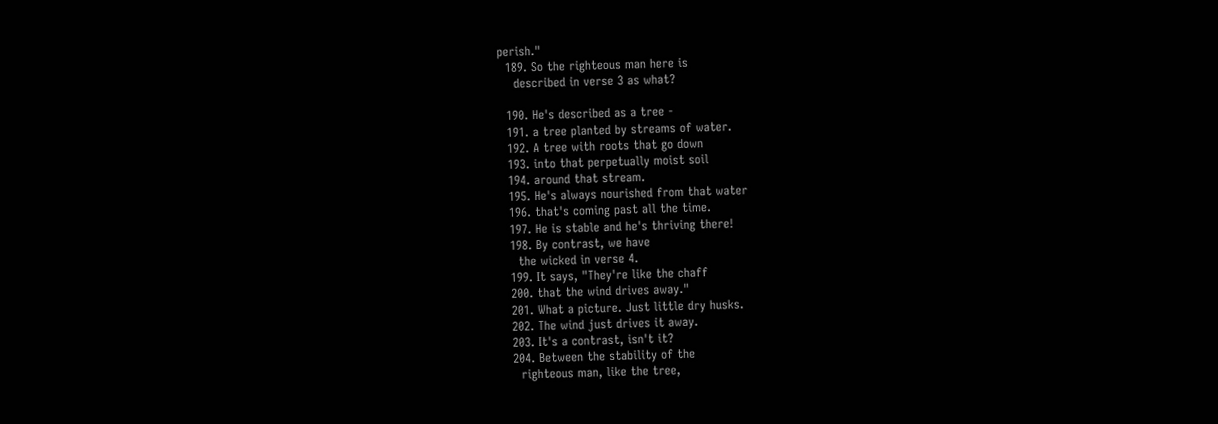perish."
  189. So the righteous man here is
    described in verse 3 as what?

  190. He's described as a tree -
  191. a tree planted by streams of water.
  192. A tree with roots that go down
  193. into that perpetually moist soil
  194. around that stream.
  195. He's always nourished from that water
  196. that's coming past all the time.
  197. He is stable and he's thriving there!
  198. By contrast, we have
    the wicked in verse 4.
  199. It says, "They're like the chaff
  200. that the wind drives away."
  201. What a picture. Just little dry husks.
  202. The wind just drives it away.
  203. It's a contrast, isn't it?
  204. Between the stability of the
    righteous man, like the tree,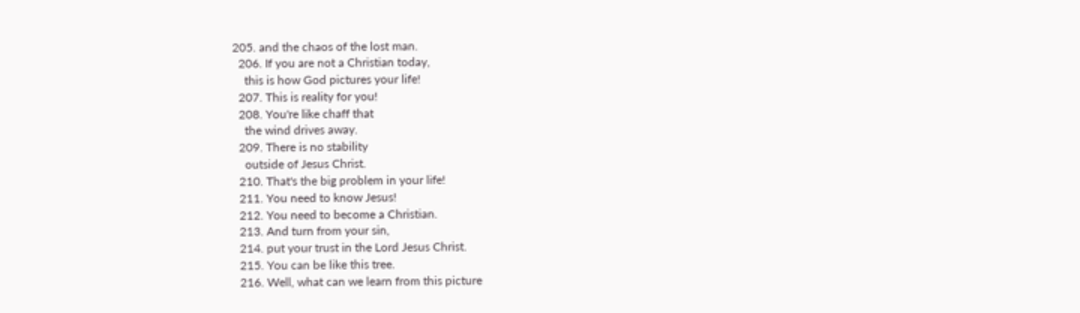205. and the chaos of the lost man.
  206. If you are not a Christian today,
    this is how God pictures your life!
  207. This is reality for you!
  208. You're like chaff that
    the wind drives away.
  209. There is no stability
    outside of Jesus Christ.
  210. That's the big problem in your life!
  211. You need to know Jesus!
  212. You need to become a Christian.
  213. And turn from your sin,
  214. put your trust in the Lord Jesus Christ.
  215. You can be like this tree.
  216. Well, what can we learn from this picture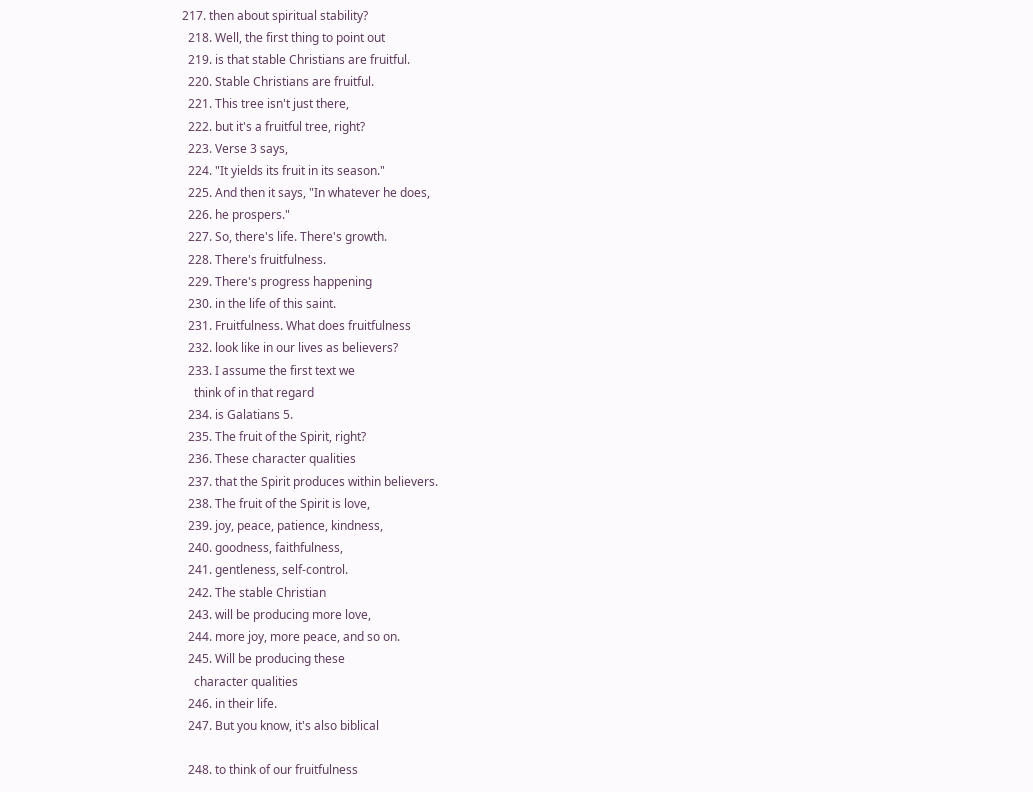217. then about spiritual stability?
  218. Well, the first thing to point out
  219. is that stable Christians are fruitful.
  220. Stable Christians are fruitful.
  221. This tree isn't just there,
  222. but it's a fruitful tree, right?
  223. Verse 3 says,
  224. "It yields its fruit in its season."
  225. And then it says, "In whatever he does,
  226. he prospers."
  227. So, there's life. There's growth.
  228. There's fruitfulness.
  229. There's progress happening
  230. in the life of this saint.
  231. Fruitfulness. What does fruitfulness
  232. look like in our lives as believers?
  233. I assume the first text we
    think of in that regard
  234. is Galatians 5.
  235. The fruit of the Spirit, right?
  236. These character qualities
  237. that the Spirit produces within believers.
  238. The fruit of the Spirit is love,
  239. joy, peace, patience, kindness,
  240. goodness, faithfulness,
  241. gentleness, self-control.
  242. The stable Christian
  243. will be producing more love,
  244. more joy, more peace, and so on.
  245. Will be producing these
    character qualities
  246. in their life.
  247. But you know, it's also biblical

  248. to think of our fruitfulness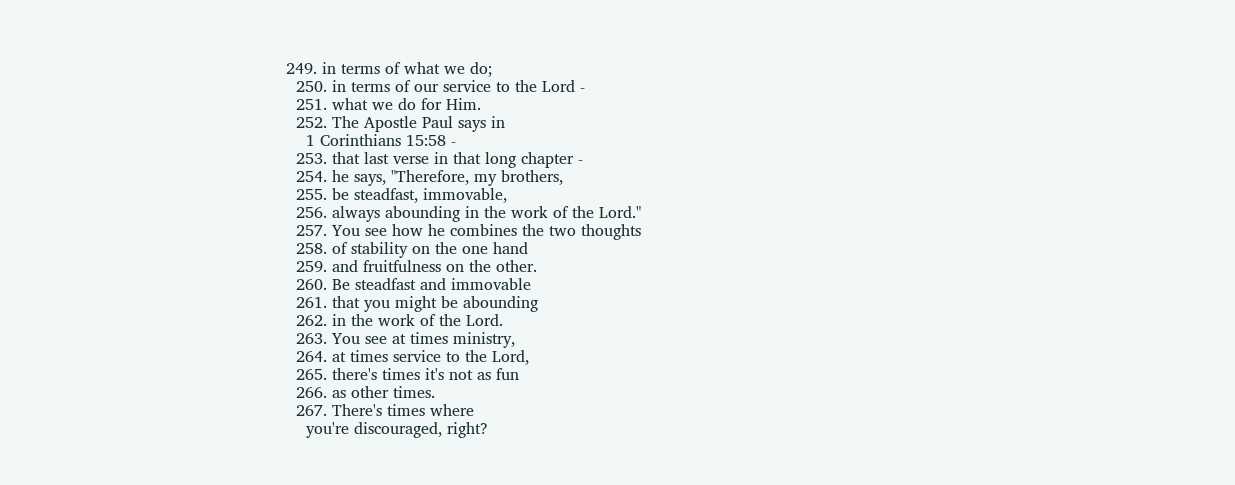249. in terms of what we do;
  250. in terms of our service to the Lord -
  251. what we do for Him.
  252. The Apostle Paul says in
    1 Corinthians 15:58 -
  253. that last verse in that long chapter -
  254. he says, "Therefore, my brothers,
  255. be steadfast, immovable,
  256. always abounding in the work of the Lord."
  257. You see how he combines the two thoughts
  258. of stability on the one hand
  259. and fruitfulness on the other.
  260. Be steadfast and immovable
  261. that you might be abounding
  262. in the work of the Lord.
  263. You see at times ministry,
  264. at times service to the Lord,
  265. there's times it's not as fun
  266. as other times.
  267. There's times where
    you're discouraged, right?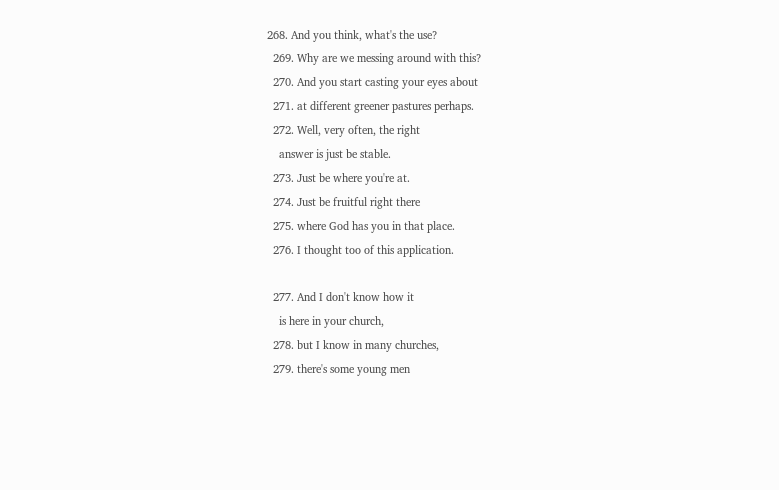268. And you think, what's the use?
  269. Why are we messing around with this?
  270. And you start casting your eyes about
  271. at different greener pastures perhaps.
  272. Well, very often, the right
    answer is just be stable.
  273. Just be where you're at.
  274. Just be fruitful right there
  275. where God has you in that place.
  276. I thought too of this application.

  277. And I don't know how it
    is here in your church,
  278. but I know in many churches,
  279. there's some young men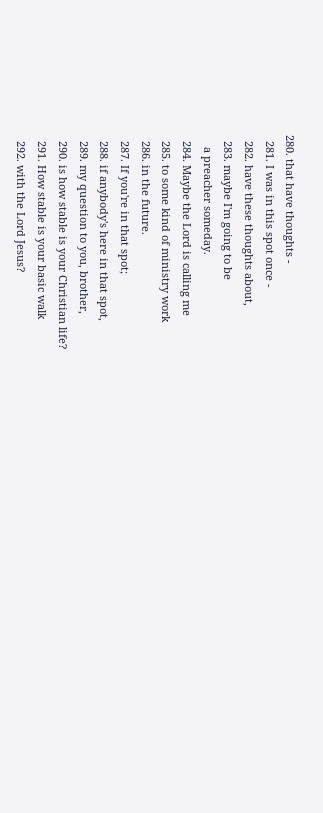280. that have thoughts -
  281. I was in this spot once -
  282. have these thoughts about,
  283. maybe I'm going to be
    a preacher someday.
  284. Maybe the Lord is calling me
  285. to some kind of ministry work
  286. in the future.
  287. If you're in that spot;
  288. if anybody's here in that spot,
  289. my question to you, brother,
  290. is how stable is your Christian life?
  291. How stable is your basic walk
  292. with the Lord Jesus?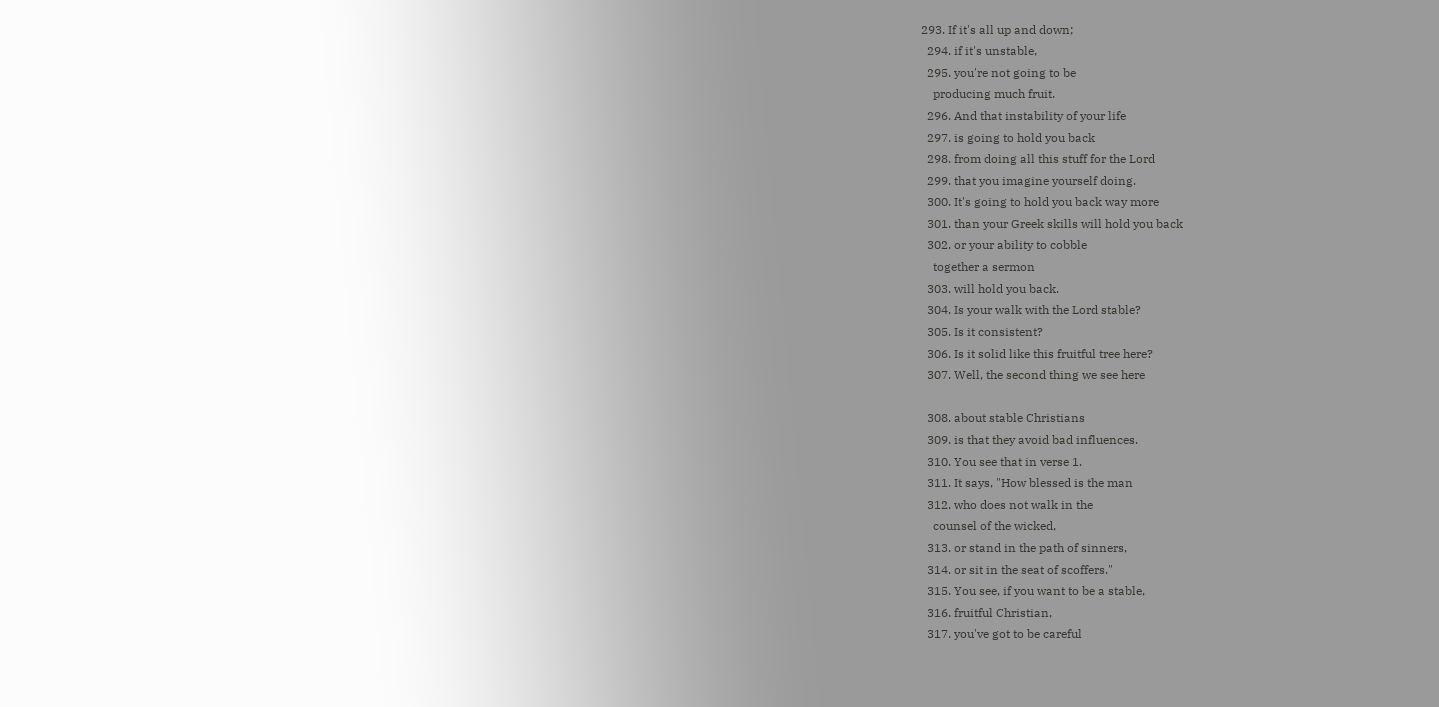293. If it's all up and down;
  294. if it's unstable,
  295. you're not going to be
    producing much fruit.
  296. And that instability of your life
  297. is going to hold you back
  298. from doing all this stuff for the Lord
  299. that you imagine yourself doing.
  300. It's going to hold you back way more
  301. than your Greek skills will hold you back
  302. or your ability to cobble
    together a sermon
  303. will hold you back.
  304. Is your walk with the Lord stable?
  305. Is it consistent?
  306. Is it solid like this fruitful tree here?
  307. Well, the second thing we see here

  308. about stable Christians
  309. is that they avoid bad influences.
  310. You see that in verse 1.
  311. It says, "How blessed is the man
  312. who does not walk in the
    counsel of the wicked,
  313. or stand in the path of sinners,
  314. or sit in the seat of scoffers."
  315. You see, if you want to be a stable,
  316. fruitful Christian,
  317. you've got to be careful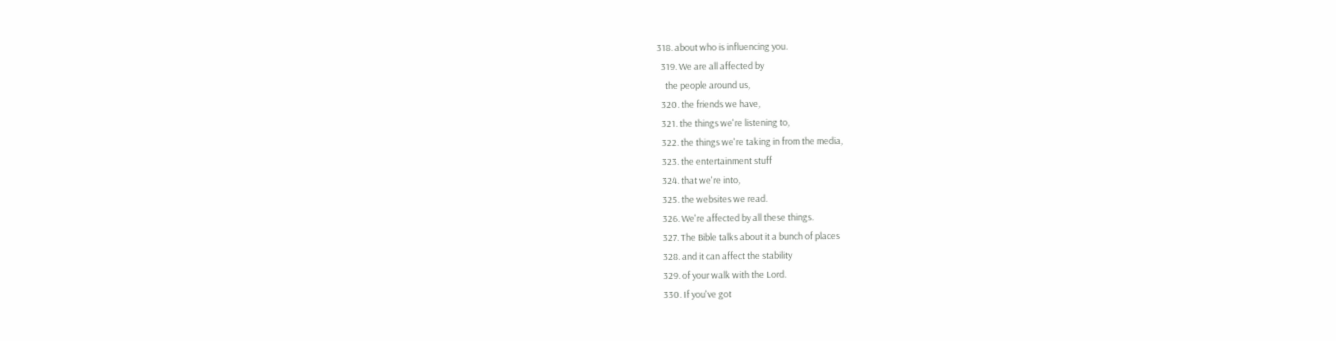318. about who is influencing you.
  319. We are all affected by
    the people around us,
  320. the friends we have,
  321. the things we're listening to,
  322. the things we're taking in from the media,
  323. the entertainment stuff
  324. that we're into,
  325. the websites we read.
  326. We're affected by all these things.
  327. The Bible talks about it a bunch of places
  328. and it can affect the stability
  329. of your walk with the Lord.
  330. If you've got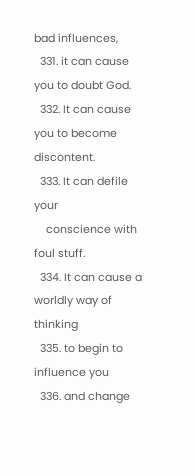bad influences,
  331. it can cause you to doubt God.
  332. It can cause you to become discontent.
  333. It can defile your
    conscience with foul stuff.
  334. It can cause a worldly way of thinking
  335. to begin to influence you
  336. and change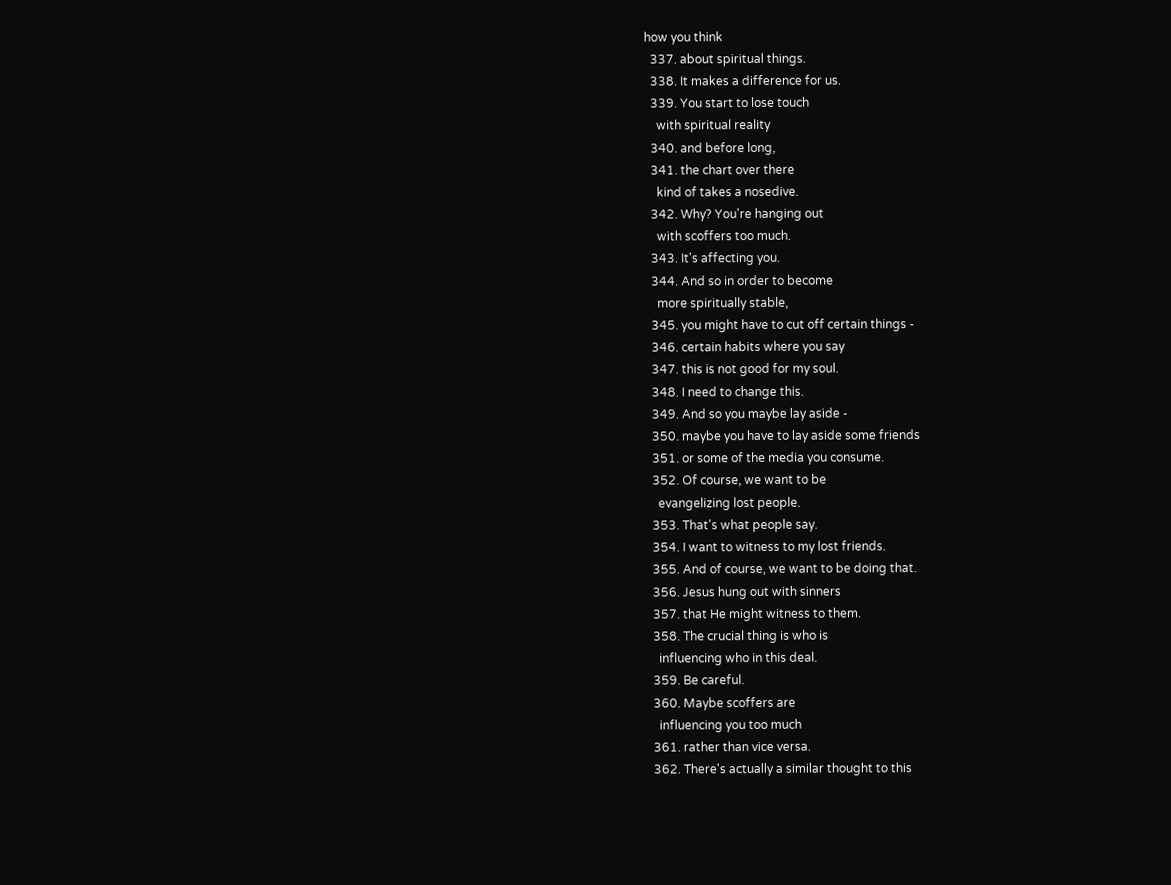how you think
  337. about spiritual things.
  338. It makes a difference for us.
  339. You start to lose touch
    with spiritual reality
  340. and before long,
  341. the chart over there
    kind of takes a nosedive.
  342. Why? You're hanging out
    with scoffers too much.
  343. It's affecting you.
  344. And so in order to become
    more spiritually stable,
  345. you might have to cut off certain things -
  346. certain habits where you say
  347. this is not good for my soul.
  348. I need to change this.
  349. And so you maybe lay aside -
  350. maybe you have to lay aside some friends
  351. or some of the media you consume.
  352. Of course, we want to be
    evangelizing lost people.
  353. That's what people say.
  354. I want to witness to my lost friends.
  355. And of course, we want to be doing that.
  356. Jesus hung out with sinners
  357. that He might witness to them.
  358. The crucial thing is who is
    influencing who in this deal.
  359. Be careful.
  360. Maybe scoffers are
    influencing you too much
  361. rather than vice versa.
  362. There's actually a similar thought to this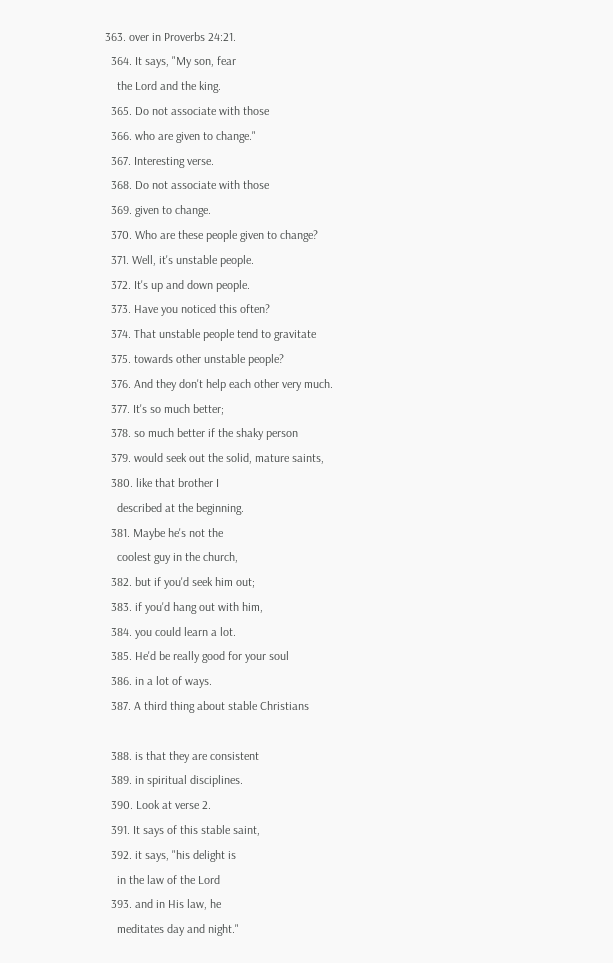363. over in Proverbs 24:21.
  364. It says, "My son, fear
    the Lord and the king.
  365. Do not associate with those
  366. who are given to change."
  367. Interesting verse.
  368. Do not associate with those
  369. given to change.
  370. Who are these people given to change?
  371. Well, it's unstable people.
  372. It's up and down people.
  373. Have you noticed this often?
  374. That unstable people tend to gravitate
  375. towards other unstable people?
  376. And they don't help each other very much.
  377. It's so much better;
  378. so much better if the shaky person
  379. would seek out the solid, mature saints,
  380. like that brother I
    described at the beginning.
  381. Maybe he's not the
    coolest guy in the church,
  382. but if you'd seek him out;
  383. if you'd hang out with him,
  384. you could learn a lot.
  385. He'd be really good for your soul
  386. in a lot of ways.
  387. A third thing about stable Christians

  388. is that they are consistent
  389. in spiritual disciplines.
  390. Look at verse 2.
  391. It says of this stable saint,
  392. it says, "his delight is
    in the law of the Lord
  393. and in His law, he
    meditates day and night."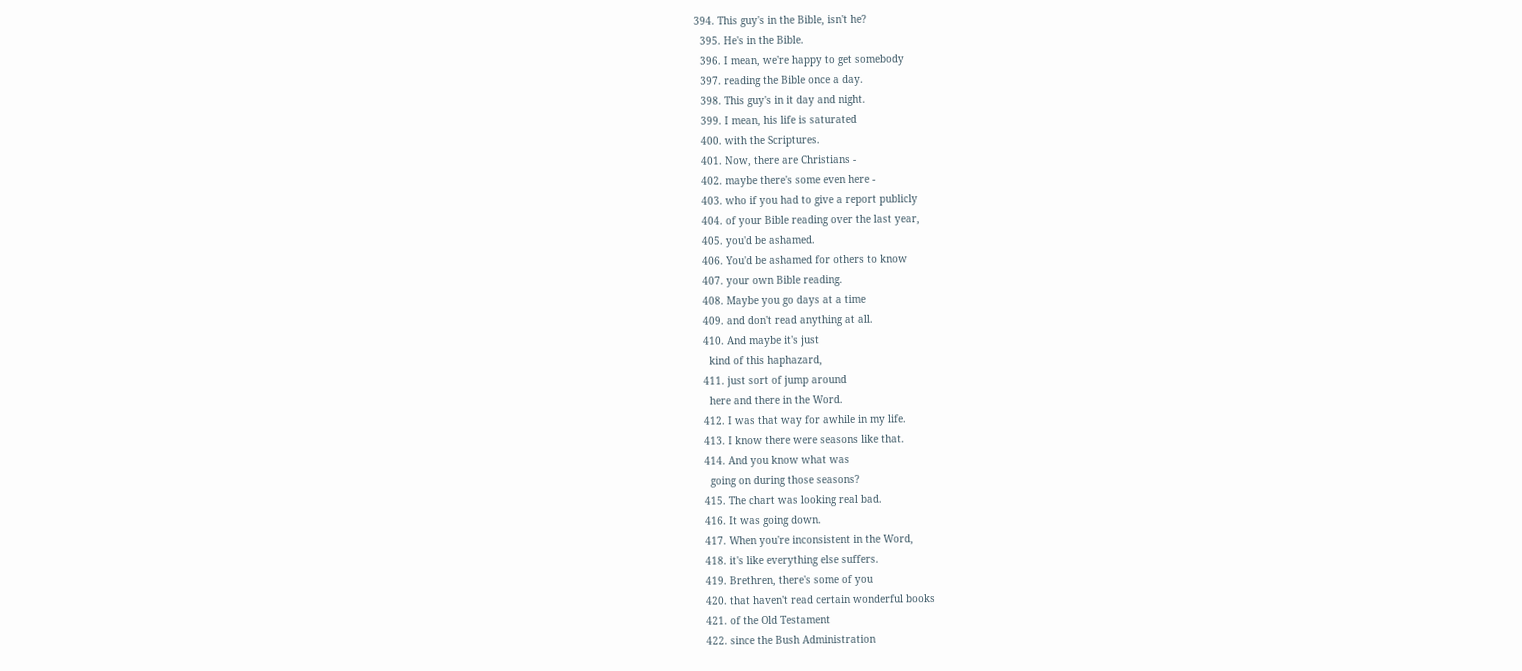394. This guy's in the Bible, isn't he?
  395. He's in the Bible.
  396. I mean, we're happy to get somebody
  397. reading the Bible once a day.
  398. This guy's in it day and night.
  399. I mean, his life is saturated
  400. with the Scriptures.
  401. Now, there are Christians -
  402. maybe there's some even here -
  403. who if you had to give a report publicly
  404. of your Bible reading over the last year,
  405. you'd be ashamed.
  406. You'd be ashamed for others to know
  407. your own Bible reading.
  408. Maybe you go days at a time
  409. and don't read anything at all.
  410. And maybe it's just
    kind of this haphazard,
  411. just sort of jump around
    here and there in the Word.
  412. I was that way for awhile in my life.
  413. I know there were seasons like that.
  414. And you know what was
    going on during those seasons?
  415. The chart was looking real bad.
  416. It was going down.
  417. When you're inconsistent in the Word,
  418. it's like everything else suffers.
  419. Brethren, there's some of you
  420. that haven't read certain wonderful books
  421. of the Old Testament
  422. since the Bush Administration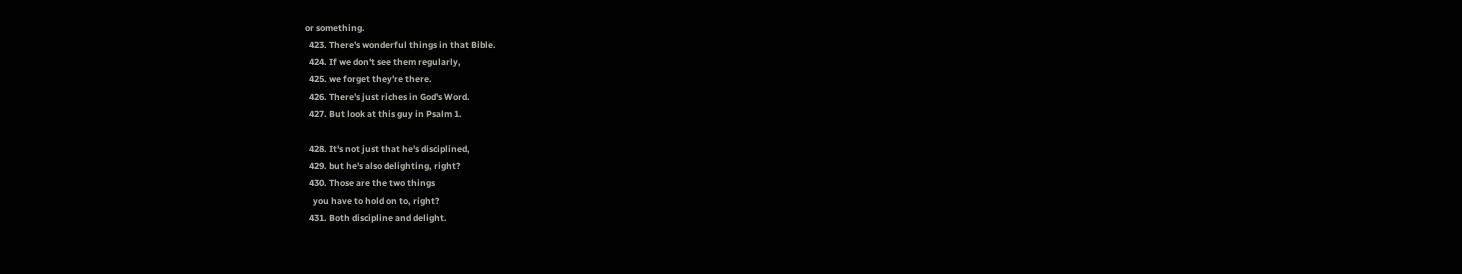or something.
  423. There's wonderful things in that Bible.
  424. If we don't see them regularly,
  425. we forget they're there.
  426. There's just riches in God's Word.
  427. But look at this guy in Psalm 1.

  428. It's not just that he's disciplined,
  429. but he's also delighting, right?
  430. Those are the two things
    you have to hold on to, right?
  431. Both discipline and delight.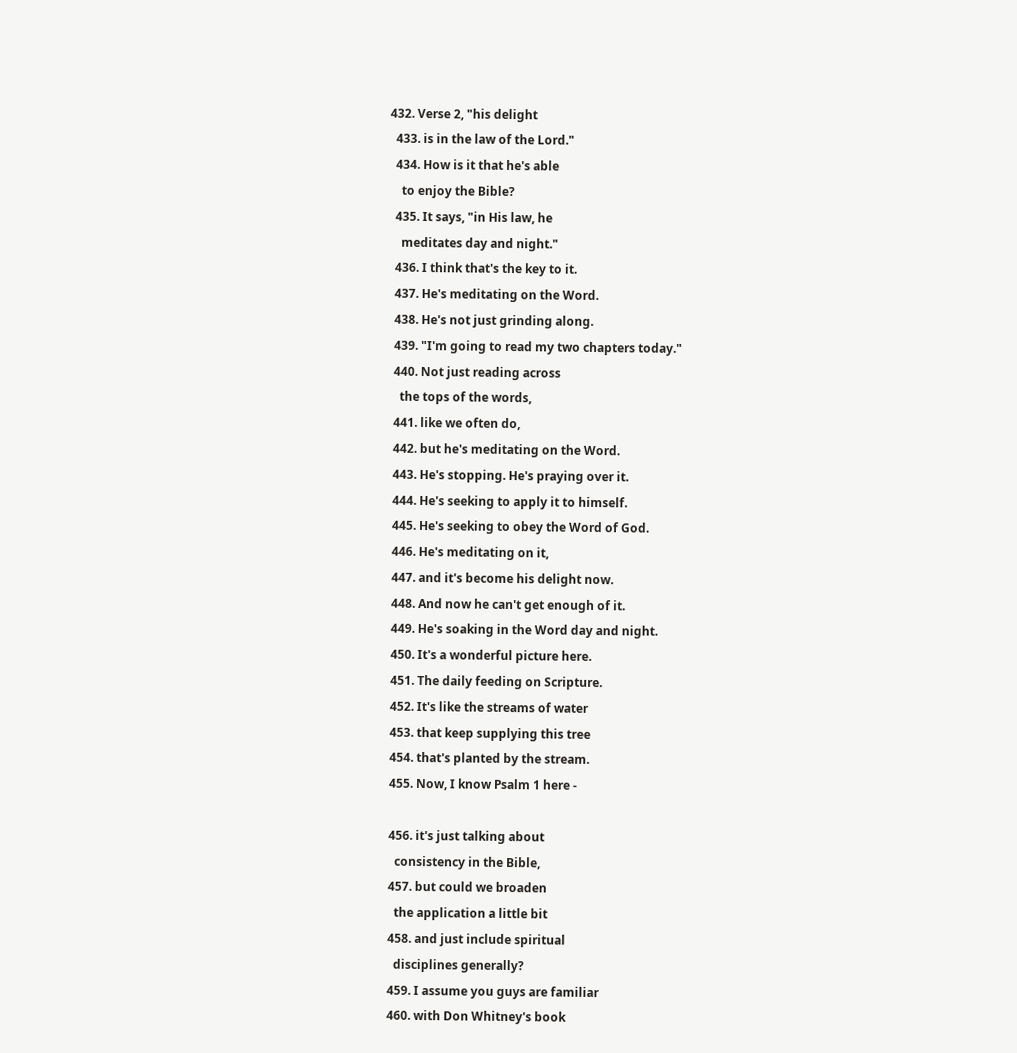432. Verse 2, "his delight
  433. is in the law of the Lord."
  434. How is it that he's able
    to enjoy the Bible?
  435. It says, "in His law, he
    meditates day and night."
  436. I think that's the key to it.
  437. He's meditating on the Word.
  438. He's not just grinding along.
  439. "I'm going to read my two chapters today."
  440. Not just reading across
    the tops of the words,
  441. like we often do,
  442. but he's meditating on the Word.
  443. He's stopping. He's praying over it.
  444. He's seeking to apply it to himself.
  445. He's seeking to obey the Word of God.
  446. He's meditating on it,
  447. and it's become his delight now.
  448. And now he can't get enough of it.
  449. He's soaking in the Word day and night.
  450. It's a wonderful picture here.
  451. The daily feeding on Scripture.
  452. It's like the streams of water
  453. that keep supplying this tree
  454. that's planted by the stream.
  455. Now, I know Psalm 1 here -

  456. it's just talking about
    consistency in the Bible,
  457. but could we broaden
    the application a little bit
  458. and just include spiritual
    disciplines generally?
  459. I assume you guys are familiar
  460. with Don Whitney's book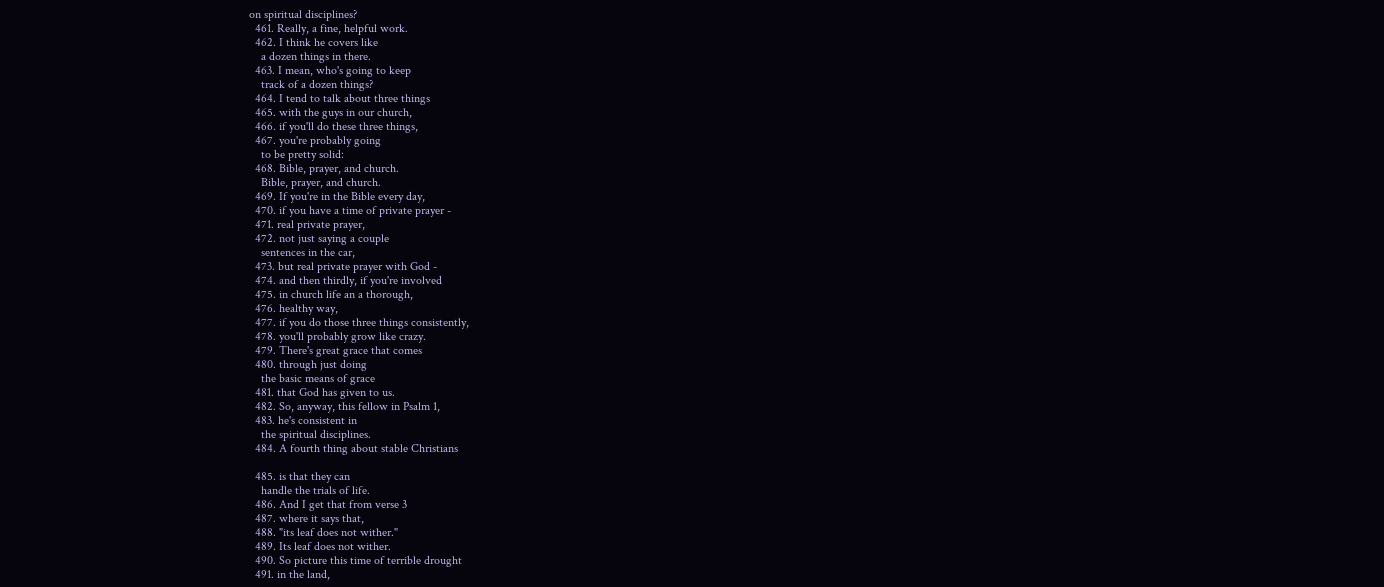on spiritual disciplines?
  461. Really, a fine, helpful work.
  462. I think he covers like
    a dozen things in there.
  463. I mean, who's going to keep
    track of a dozen things?
  464. I tend to talk about three things
  465. with the guys in our church,
  466. if you'll do these three things,
  467. you're probably going
    to be pretty solid:
  468. Bible, prayer, and church.
    Bible, prayer, and church.
  469. If you're in the Bible every day,
  470. if you have a time of private prayer -
  471. real private prayer,
  472. not just saying a couple
    sentences in the car,
  473. but real private prayer with God -
  474. and then thirdly, if you're involved
  475. in church life an a thorough,
  476. healthy way,
  477. if you do those three things consistently,
  478. you'll probably grow like crazy.
  479. There's great grace that comes
  480. through just doing
    the basic means of grace
  481. that God has given to us.
  482. So, anyway, this fellow in Psalm 1,
  483. he's consistent in
    the spiritual disciplines.
  484. A fourth thing about stable Christians

  485. is that they can
    handle the trials of life.
  486. And I get that from verse 3
  487. where it says that,
  488. "its leaf does not wither."
  489. Its leaf does not wither.
  490. So picture this time of terrible drought
  491. in the land,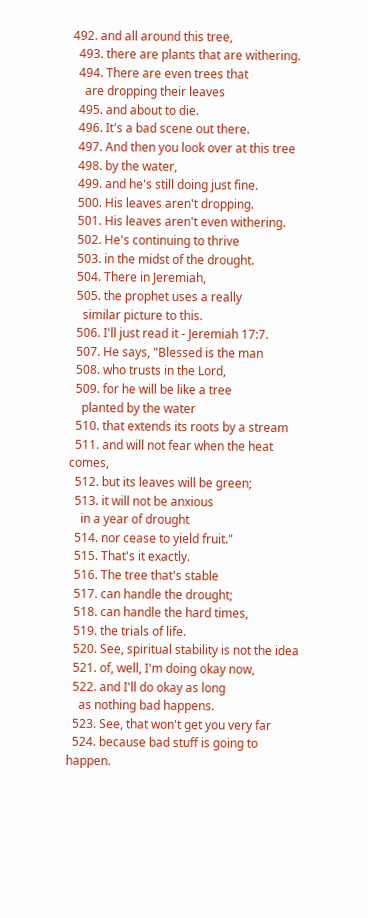492. and all around this tree,
  493. there are plants that are withering.
  494. There are even trees that
    are dropping their leaves
  495. and about to die.
  496. It's a bad scene out there.
  497. And then you look over at this tree
  498. by the water,
  499. and he's still doing just fine.
  500. His leaves aren't dropping.
  501. His leaves aren't even withering.
  502. He's continuing to thrive
  503. in the midst of the drought.
  504. There in Jeremiah,
  505. the prophet uses a really
    similar picture to this.
  506. I'll just read it - Jeremiah 17:7.
  507. He says, "Blessed is the man
  508. who trusts in the Lord,
  509. for he will be like a tree
    planted by the water
  510. that extends its roots by a stream
  511. and will not fear when the heat comes,
  512. but its leaves will be green;
  513. it will not be anxious
    in a year of drought
  514. nor cease to yield fruit."
  515. That's it exactly.
  516. The tree that's stable
  517. can handle the drought;
  518. can handle the hard times,
  519. the trials of life.
  520. See, spiritual stability is not the idea
  521. of, well, I'm doing okay now,
  522. and I'll do okay as long
    as nothing bad happens.
  523. See, that won't get you very far
  524. because bad stuff is going to happen.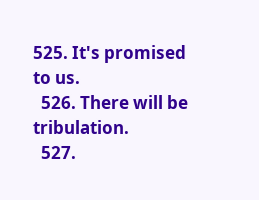525. It's promised to us.
  526. There will be tribulation.
  527.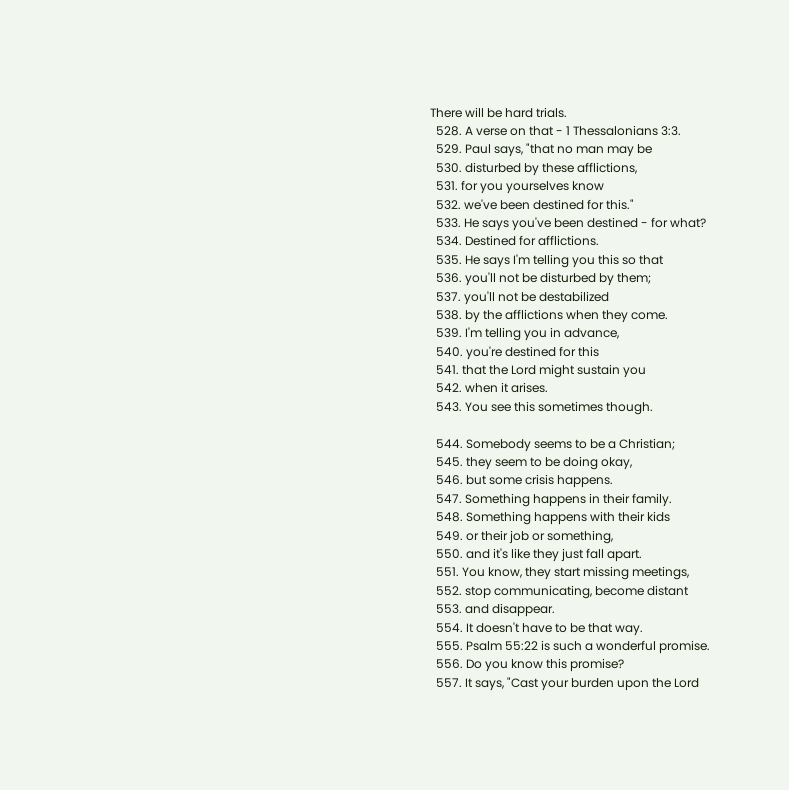There will be hard trials.
  528. A verse on that - 1 Thessalonians 3:3.
  529. Paul says, "that no man may be
  530. disturbed by these afflictions,
  531. for you yourselves know
  532. we've been destined for this."
  533. He says you've been destined - for what?
  534. Destined for afflictions.
  535. He says I'm telling you this so that
  536. you'll not be disturbed by them;
  537. you'll not be destabilized
  538. by the afflictions when they come.
  539. I'm telling you in advance,
  540. you're destined for this
  541. that the Lord might sustain you
  542. when it arises.
  543. You see this sometimes though.

  544. Somebody seems to be a Christian;
  545. they seem to be doing okay,
  546. but some crisis happens.
  547. Something happens in their family.
  548. Something happens with their kids
  549. or their job or something,
  550. and it's like they just fall apart.
  551. You know, they start missing meetings,
  552. stop communicating, become distant
  553. and disappear.
  554. It doesn't have to be that way.
  555. Psalm 55:22 is such a wonderful promise.
  556. Do you know this promise?
  557. It says, "Cast your burden upon the Lord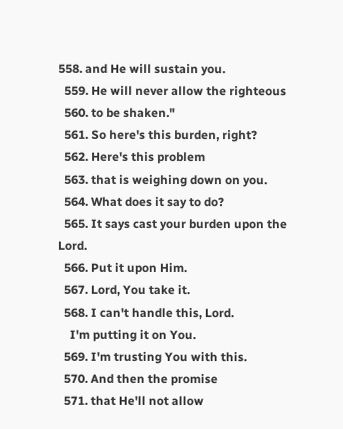558. and He will sustain you.
  559. He will never allow the righteous
  560. to be shaken."
  561. So here's this burden, right?
  562. Here's this problem
  563. that is weighing down on you.
  564. What does it say to do?
  565. It says cast your burden upon the Lord.
  566. Put it upon Him.
  567. Lord, You take it.
  568. I can't handle this, Lord.
    I'm putting it on You.
  569. I'm trusting You with this.
  570. And then the promise
  571. that He'll not allow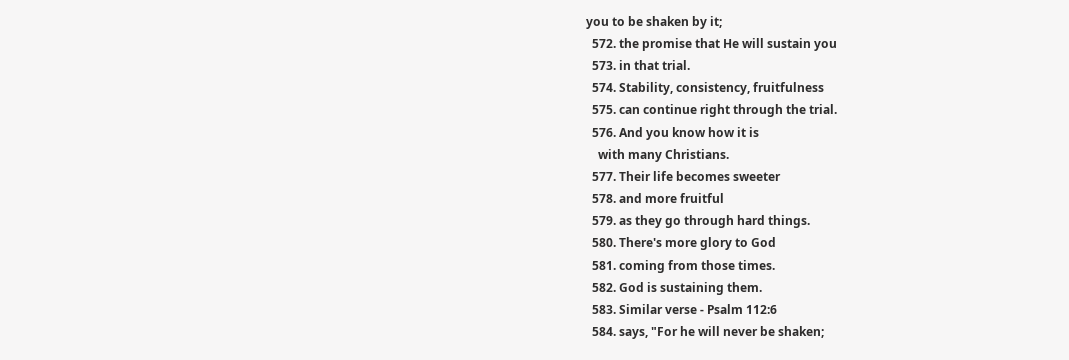you to be shaken by it;
  572. the promise that He will sustain you
  573. in that trial.
  574. Stability, consistency, fruitfulness
  575. can continue right through the trial.
  576. And you know how it is
    with many Christians.
  577. Their life becomes sweeter
  578. and more fruitful
  579. as they go through hard things.
  580. There's more glory to God
  581. coming from those times.
  582. God is sustaining them.
  583. Similar verse - Psalm 112:6
  584. says, "For he will never be shaken;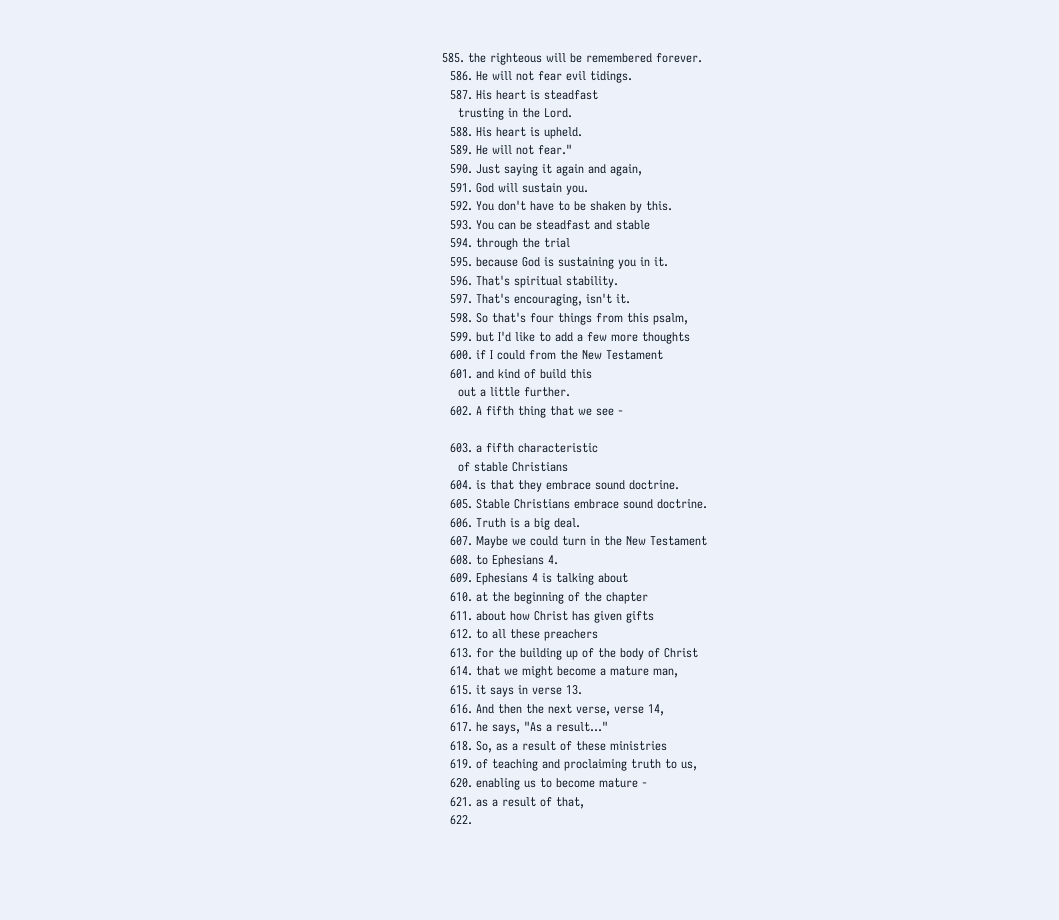585. the righteous will be remembered forever.
  586. He will not fear evil tidings.
  587. His heart is steadfast
    trusting in the Lord.
  588. His heart is upheld.
  589. He will not fear."
  590. Just saying it again and again,
  591. God will sustain you.
  592. You don't have to be shaken by this.
  593. You can be steadfast and stable
  594. through the trial
  595. because God is sustaining you in it.
  596. That's spiritual stability.
  597. That's encouraging, isn't it.
  598. So that's four things from this psalm,
  599. but I'd like to add a few more thoughts
  600. if I could from the New Testament
  601. and kind of build this
    out a little further.
  602. A fifth thing that we see -

  603. a fifth characteristic
    of stable Christians
  604. is that they embrace sound doctrine.
  605. Stable Christians embrace sound doctrine.
  606. Truth is a big deal.
  607. Maybe we could turn in the New Testament
  608. to Ephesians 4.
  609. Ephesians 4 is talking about
  610. at the beginning of the chapter
  611. about how Christ has given gifts
  612. to all these preachers
  613. for the building up of the body of Christ
  614. that we might become a mature man,
  615. it says in verse 13.
  616. And then the next verse, verse 14,
  617. he says, "As a result..."
  618. So, as a result of these ministries
  619. of teaching and proclaiming truth to us,
  620. enabling us to become mature -
  621. as a result of that,
  622.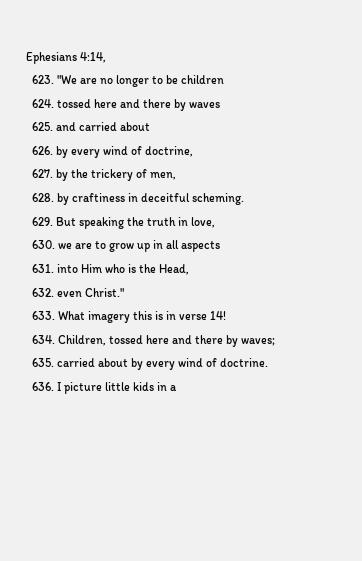Ephesians 4:14,
  623. "We are no longer to be children
  624. tossed here and there by waves
  625. and carried about
  626. by every wind of doctrine,
  627. by the trickery of men,
  628. by craftiness in deceitful scheming.
  629. But speaking the truth in love,
  630. we are to grow up in all aspects
  631. into Him who is the Head,
  632. even Christ."
  633. What imagery this is in verse 14!
  634. Children, tossed here and there by waves;
  635. carried about by every wind of doctrine.
  636. I picture little kids in a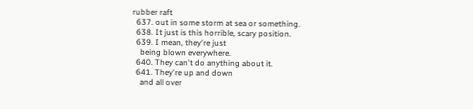rubber raft
  637. out in some storm at sea or something.
  638. It just is this horrible, scary position.
  639. I mean, they're just
    being blown everywhere.
  640. They can't do anything about it.
  641. They're up and down
    and all over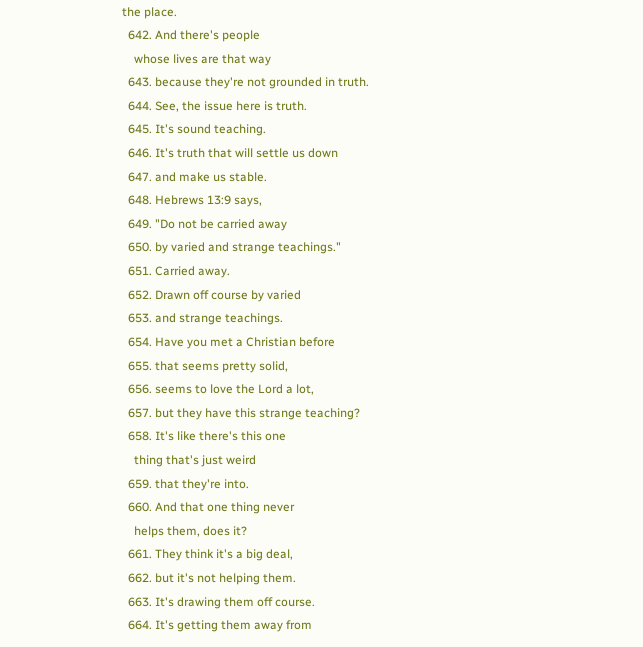the place.
  642. And there's people
    whose lives are that way
  643. because they're not grounded in truth.
  644. See, the issue here is truth.
  645. It's sound teaching.
  646. It's truth that will settle us down
  647. and make us stable.
  648. Hebrews 13:9 says,
  649. "Do not be carried away
  650. by varied and strange teachings."
  651. Carried away.
  652. Drawn off course by varied
  653. and strange teachings.
  654. Have you met a Christian before
  655. that seems pretty solid,
  656. seems to love the Lord a lot,
  657. but they have this strange teaching?
  658. It's like there's this one
    thing that's just weird
  659. that they're into.
  660. And that one thing never
    helps them, does it?
  661. They think it's a big deal,
  662. but it's not helping them.
  663. It's drawing them off course.
  664. It's getting them away from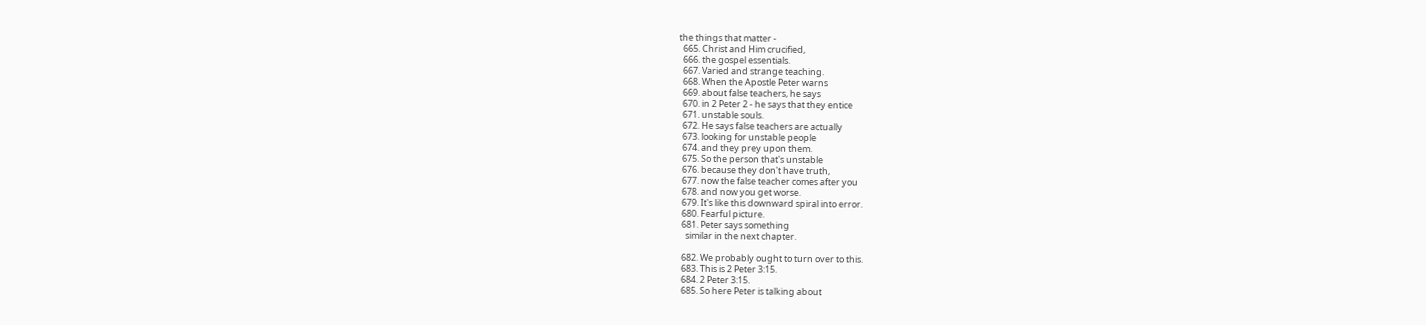the things that matter -
  665. Christ and Him crucified,
  666. the gospel essentials.
  667. Varied and strange teaching.
  668. When the Apostle Peter warns
  669. about false teachers, he says
  670. in 2 Peter 2 - he says that they entice
  671. unstable souls.
  672. He says false teachers are actually
  673. looking for unstable people
  674. and they prey upon them.
  675. So the person that's unstable
  676. because they don't have truth,
  677. now the false teacher comes after you
  678. and now you get worse.
  679. It's like this downward spiral into error.
  680. Fearful picture.
  681. Peter says something
    similar in the next chapter.

  682. We probably ought to turn over to this.
  683. This is 2 Peter 3:15.
  684. 2 Peter 3:15.
  685. So here Peter is talking about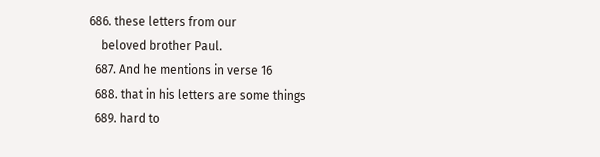686. these letters from our
    beloved brother Paul.
  687. And he mentions in verse 16
  688. that in his letters are some things
  689. hard to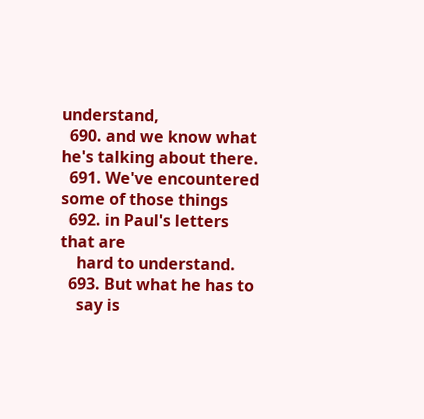understand,
  690. and we know what he's talking about there.
  691. We've encountered some of those things
  692. in Paul's letters that are
    hard to understand.
  693. But what he has to
    say is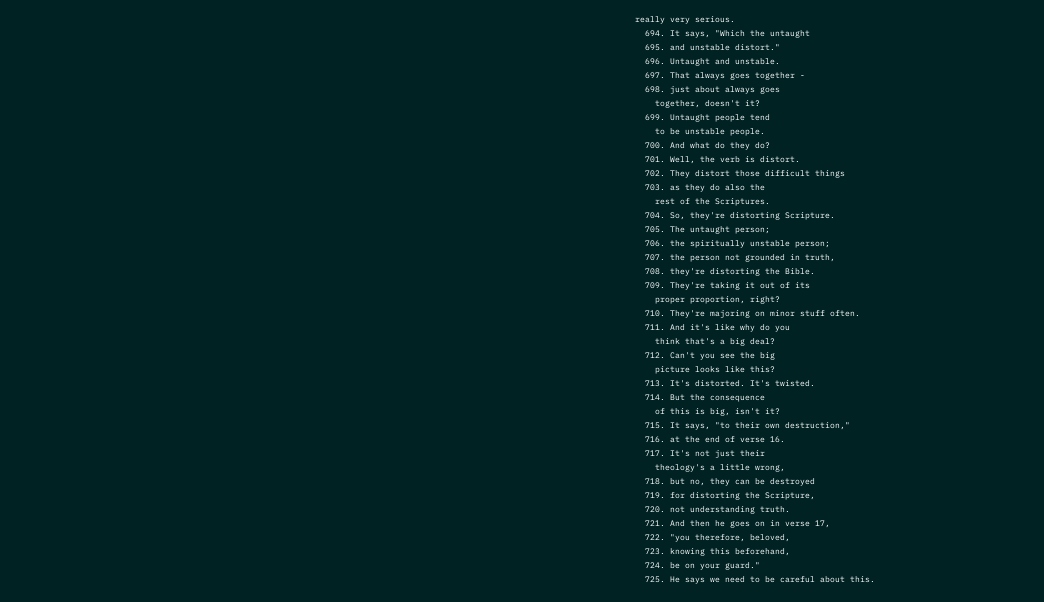really very serious.
  694. It says, "Which the untaught
  695. and unstable distort."
  696. Untaught and unstable.
  697. That always goes together -
  698. just about always goes
    together, doesn't it?
  699. Untaught people tend
    to be unstable people.
  700. And what do they do?
  701. Well, the verb is distort.
  702. They distort those difficult things
  703. as they do also the
    rest of the Scriptures.
  704. So, they're distorting Scripture.
  705. The untaught person;
  706. the spiritually unstable person;
  707. the person not grounded in truth,
  708. they're distorting the Bible.
  709. They're taking it out of its
    proper proportion, right?
  710. They're majoring on minor stuff often.
  711. And it's like why do you
    think that's a big deal?
  712. Can't you see the big
    picture looks like this?
  713. It's distorted. It's twisted.
  714. But the consequence
    of this is big, isn't it?
  715. It says, "to their own destruction,"
  716. at the end of verse 16.
  717. It's not just their
    theology's a little wrong,
  718. but no, they can be destroyed
  719. for distorting the Scripture,
  720. not understanding truth.
  721. And then he goes on in verse 17,
  722. "you therefore, beloved,
  723. knowing this beforehand,
  724. be on your guard."
  725. He says we need to be careful about this.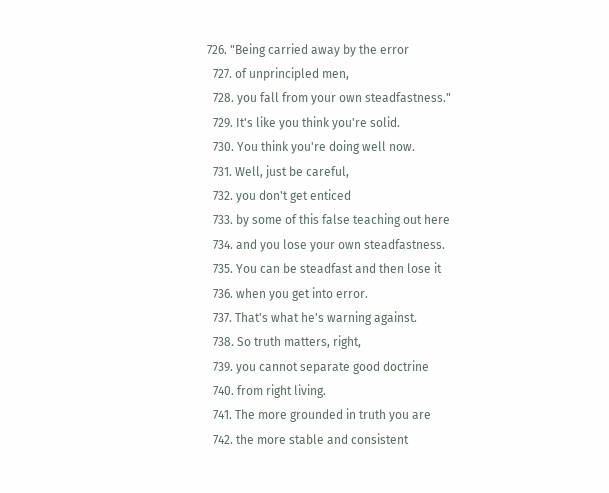726. "Being carried away by the error
  727. of unprincipled men,
  728. you fall from your own steadfastness."
  729. It's like you think you're solid.
  730. You think you're doing well now.
  731. Well, just be careful,
  732. you don't get enticed
  733. by some of this false teaching out here
  734. and you lose your own steadfastness.
  735. You can be steadfast and then lose it
  736. when you get into error.
  737. That's what he's warning against.
  738. So truth matters, right,
  739. you cannot separate good doctrine
  740. from right living.
  741. The more grounded in truth you are
  742. the more stable and consistent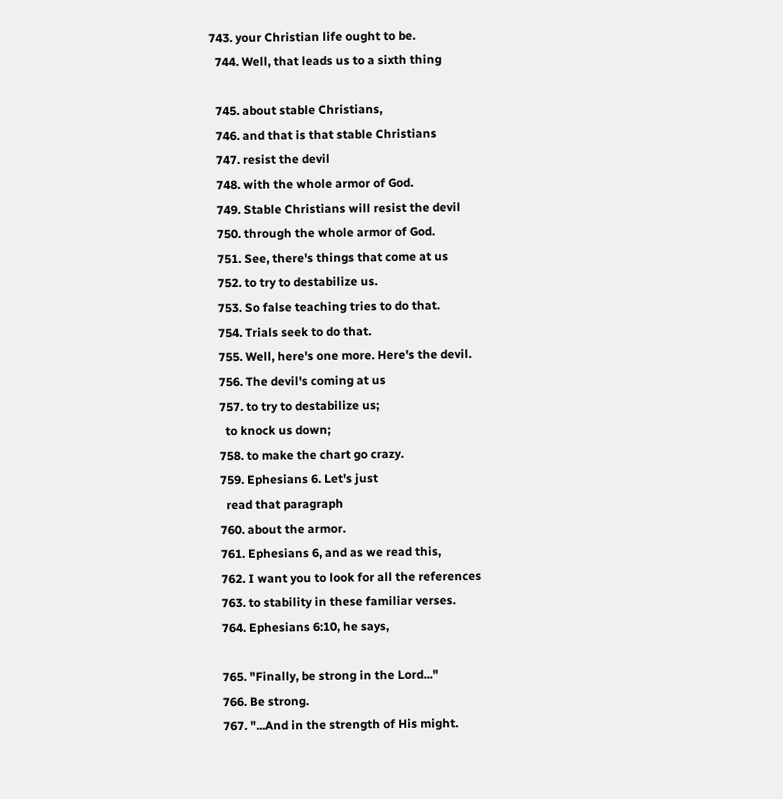743. your Christian life ought to be.
  744. Well, that leads us to a sixth thing

  745. about stable Christians,
  746. and that is that stable Christians
  747. resist the devil
  748. with the whole armor of God.
  749. Stable Christians will resist the devil
  750. through the whole armor of God.
  751. See, there's things that come at us
  752. to try to destabilize us.
  753. So false teaching tries to do that.
  754. Trials seek to do that.
  755. Well, here's one more. Here's the devil.
  756. The devil's coming at us
  757. to try to destabilize us;
    to knock us down;
  758. to make the chart go crazy.
  759. Ephesians 6. Let's just
    read that paragraph
  760. about the armor.
  761. Ephesians 6, and as we read this,
  762. I want you to look for all the references
  763. to stability in these familiar verses.
  764. Ephesians 6:10, he says,

  765. "Finally, be strong in the Lord..."
  766. Be strong.
  767. "...And in the strength of His might.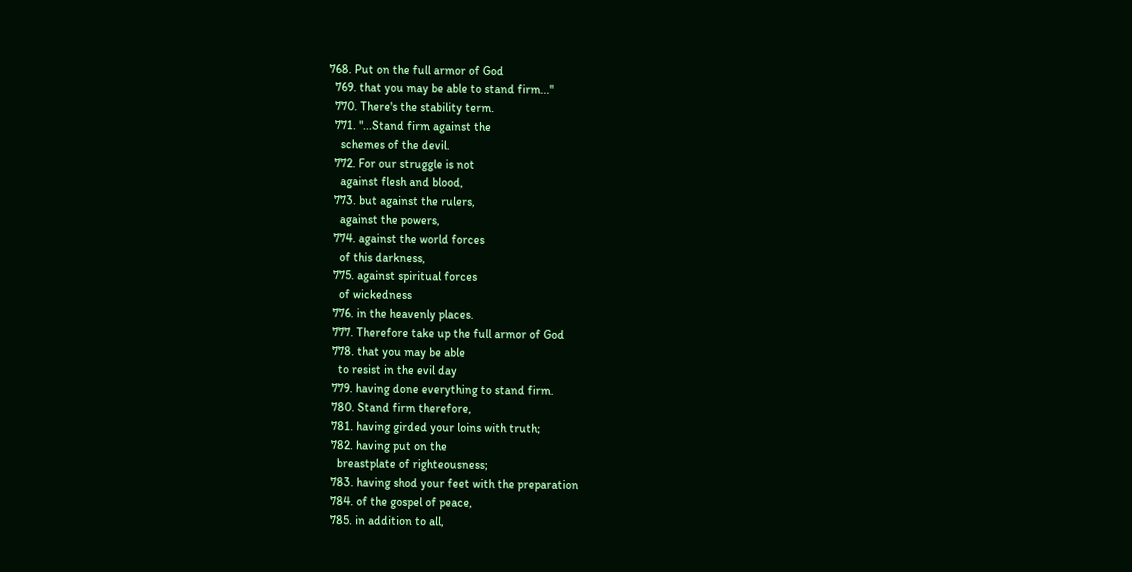768. Put on the full armor of God
  769. that you may be able to stand firm..."
  770. There's the stability term.
  771. "...Stand firm against the
    schemes of the devil.
  772. For our struggle is not
    against flesh and blood,
  773. but against the rulers,
    against the powers,
  774. against the world forces
    of this darkness,
  775. against spiritual forces
    of wickedness
  776. in the heavenly places.
  777. Therefore take up the full armor of God
  778. that you may be able
    to resist in the evil day
  779. having done everything to stand firm.
  780. Stand firm therefore,
  781. having girded your loins with truth;
  782. having put on the
    breastplate of righteousness;
  783. having shod your feet with the preparation
  784. of the gospel of peace,
  785. in addition to all,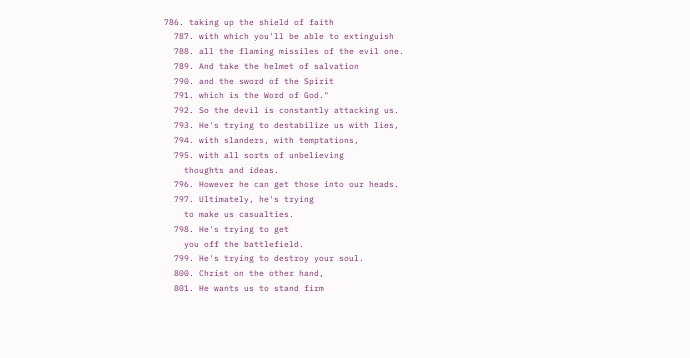786. taking up the shield of faith
  787. with which you'll be able to extinguish
  788. all the flaming missiles of the evil one.
  789. And take the helmet of salvation
  790. and the sword of the Spirit
  791. which is the Word of God."
  792. So the devil is constantly attacking us.
  793. He's trying to destabilize us with lies,
  794. with slanders, with temptations,
  795. with all sorts of unbelieving
    thoughts and ideas.
  796. However he can get those into our heads.
  797. Ultimately, he's trying
    to make us casualties.
  798. He's trying to get
    you off the battlefield.
  799. He's trying to destroy your soul.
  800. Christ on the other hand,
  801. He wants us to stand firm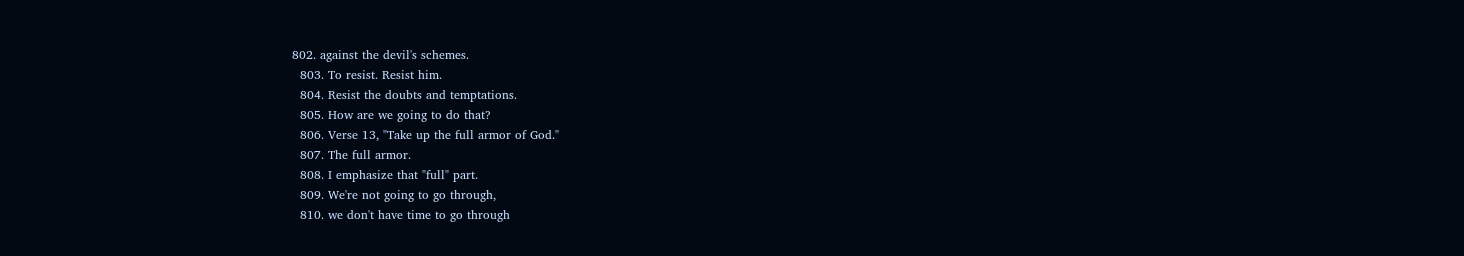802. against the devil's schemes.
  803. To resist. Resist him.
  804. Resist the doubts and temptations.
  805. How are we going to do that?
  806. Verse 13, "Take up the full armor of God."
  807. The full armor.
  808. I emphasize that "full" part.
  809. We're not going to go through,
  810. we don't have time to go through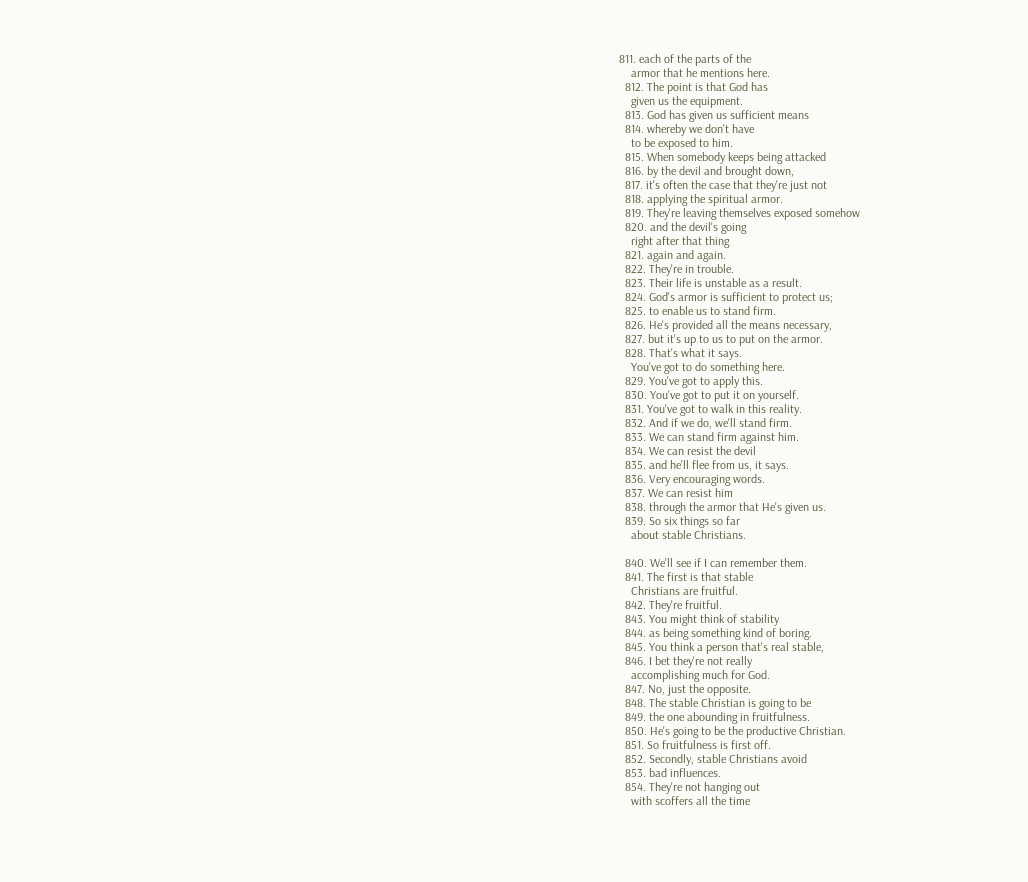811. each of the parts of the
    armor that he mentions here.
  812. The point is that God has
    given us the equipment.
  813. God has given us sufficient means
  814. whereby we don't have
    to be exposed to him.
  815. When somebody keeps being attacked
  816. by the devil and brought down,
  817. it's often the case that they're just not
  818. applying the spiritual armor.
  819. They're leaving themselves exposed somehow
  820. and the devil's going
    right after that thing
  821. again and again.
  822. They're in trouble.
  823. Their life is unstable as a result.
  824. God's armor is sufficient to protect us;
  825. to enable us to stand firm.
  826. He's provided all the means necessary,
  827. but it's up to us to put on the armor.
  828. That's what it says.
    You've got to do something here.
  829. You've got to apply this.
  830. You've got to put it on yourself.
  831. You've got to walk in this reality.
  832. And if we do, we'll stand firm.
  833. We can stand firm against him.
  834. We can resist the devil
  835. and he'll flee from us, it says.
  836. Very encouraging words.
  837. We can resist him
  838. through the armor that He's given us.
  839. So six things so far
    about stable Christians.

  840. We'll see if I can remember them.
  841. The first is that stable
    Christians are fruitful.
  842. They're fruitful.
  843. You might think of stability
  844. as being something kind of boring.
  845. You think a person that's real stable,
  846. I bet they're not really
    accomplishing much for God.
  847. No, just the opposite.
  848. The stable Christian is going to be
  849. the one abounding in fruitfulness.
  850. He's going to be the productive Christian.
  851. So fruitfulness is first off.
  852. Secondly, stable Christians avoid
  853. bad influences.
  854. They're not hanging out
    with scoffers all the time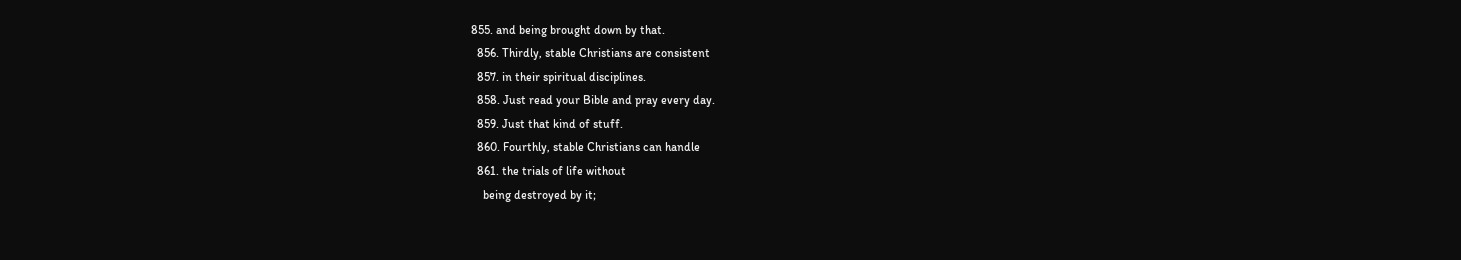855. and being brought down by that.
  856. Thirdly, stable Christians are consistent
  857. in their spiritual disciplines.
  858. Just read your Bible and pray every day.
  859. Just that kind of stuff.
  860. Fourthly, stable Christians can handle
  861. the trials of life without
    being destroyed by it;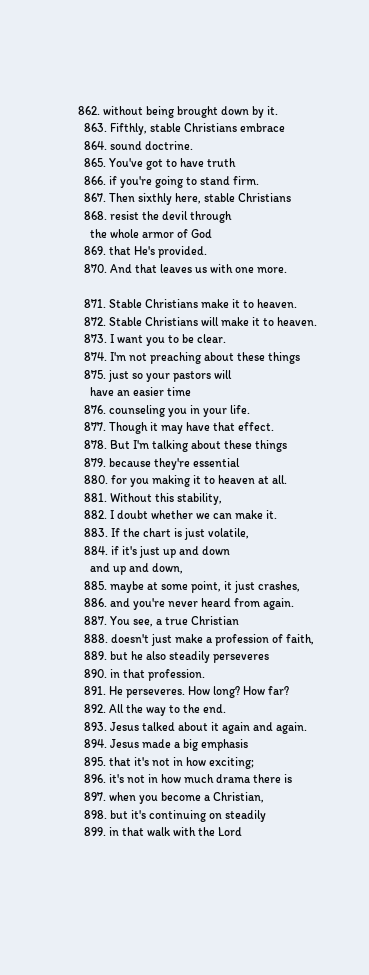862. without being brought down by it.
  863. Fifthly, stable Christians embrace
  864. sound doctrine.
  865. You've got to have truth
  866. if you're going to stand firm.
  867. Then sixthly here, stable Christians
  868. resist the devil through
    the whole armor of God
  869. that He's provided.
  870. And that leaves us with one more.

  871. Stable Christians make it to heaven.
  872. Stable Christians will make it to heaven.
  873. I want you to be clear.
  874. I'm not preaching about these things
  875. just so your pastors will
    have an easier time
  876. counseling you in your life.
  877. Though it may have that effect.
  878. But I'm talking about these things
  879. because they're essential
  880. for you making it to heaven at all.
  881. Without this stability,
  882. I doubt whether we can make it.
  883. If the chart is just volatile,
  884. if it's just up and down
    and up and down,
  885. maybe at some point, it just crashes,
  886. and you're never heard from again.
  887. You see, a true Christian
  888. doesn't just make a profession of faith,
  889. but he also steadily perseveres
  890. in that profession.
  891. He perseveres. How long? How far?
  892. All the way to the end.
  893. Jesus talked about it again and again.
  894. Jesus made a big emphasis
  895. that it's not in how exciting;
  896. it's not in how much drama there is
  897. when you become a Christian,
  898. but it's continuing on steadily
  899. in that walk with the Lord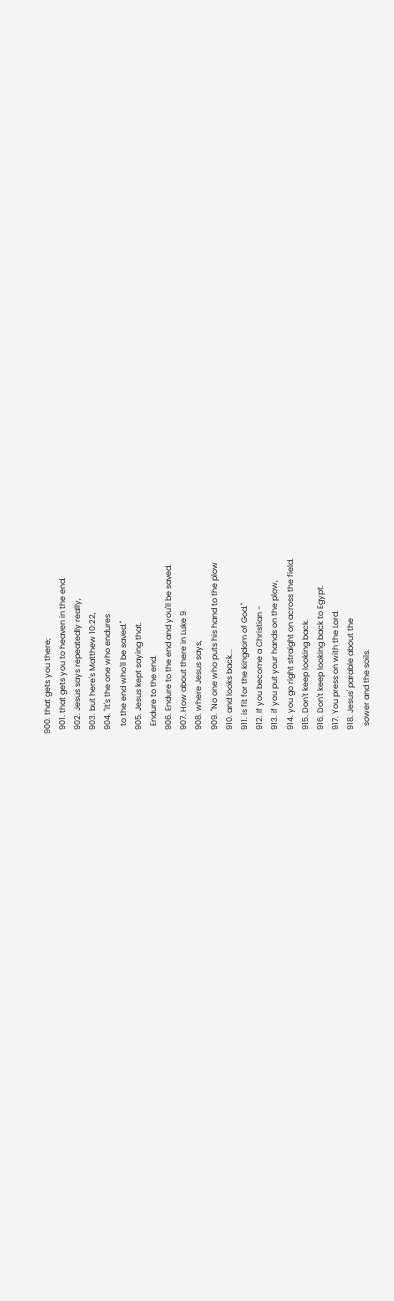900. that gets you there;
  901. that gets you to heaven in the end.
  902. Jesus says repeatedly really,
  903. but here's Matthew 10:22,
  904. "It's the one who endures
    to the end who'll be saved."
  905. Jesus kept saying that.
    Endure to the end.
  906. Endure to the end and you'll be saved.
  907. How about there in Luke 9
  908. where Jesus says,
  909. "No one who puts his hand to the plow
  910. and looks back...
  911. is fit for the kingdom of God."
  912. If you become a Christian -
  913. if you put your hands on the plow,
  914. you go right straight on across the field.
  915. Don't keep looking back.
  916. Don't keep looking back to Egypt.
  917. You press on with the Lord.
  918. Jesus' parable about the
    sower and the soils.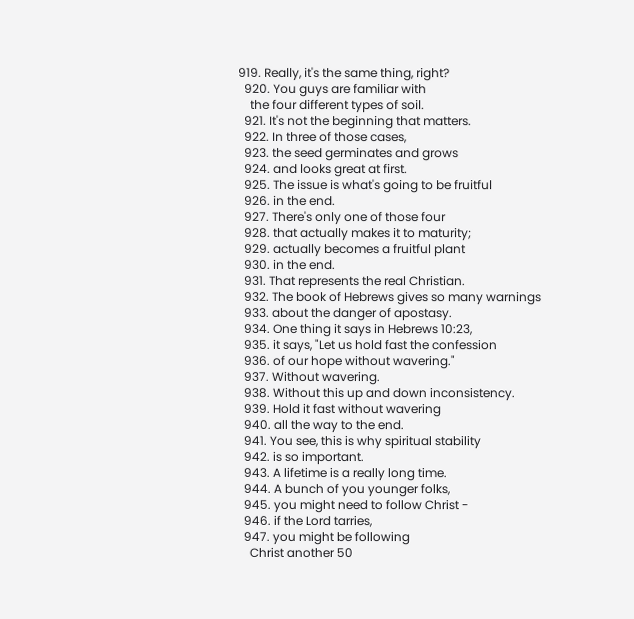919. Really, it's the same thing, right?
  920. You guys are familiar with
    the four different types of soil.
  921. It's not the beginning that matters.
  922. In three of those cases,
  923. the seed germinates and grows
  924. and looks great at first.
  925. The issue is what's going to be fruitful
  926. in the end.
  927. There's only one of those four
  928. that actually makes it to maturity;
  929. actually becomes a fruitful plant
  930. in the end.
  931. That represents the real Christian.
  932. The book of Hebrews gives so many warnings
  933. about the danger of apostasy.
  934. One thing it says in Hebrews 10:23,
  935. it says, "Let us hold fast the confession
  936. of our hope without wavering."
  937. Without wavering.
  938. Without this up and down inconsistency.
  939. Hold it fast without wavering
  940. all the way to the end.
  941. You see, this is why spiritual stability
  942. is so important.
  943. A lifetime is a really long time.
  944. A bunch of you younger folks,
  945. you might need to follow Christ -
  946. if the Lord tarries,
  947. you might be following
    Christ another 50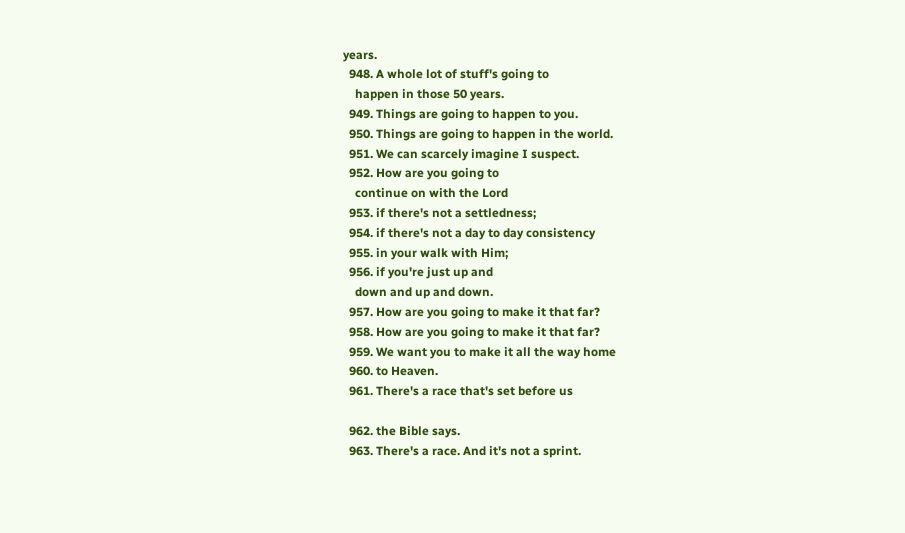years.
  948. A whole lot of stuff's going to
    happen in those 50 years.
  949. Things are going to happen to you.
  950. Things are going to happen in the world.
  951. We can scarcely imagine I suspect.
  952. How are you going to
    continue on with the Lord
  953. if there's not a settledness;
  954. if there's not a day to day consistency
  955. in your walk with Him;
  956. if you're just up and
    down and up and down.
  957. How are you going to make it that far?
  958. How are you going to make it that far?
  959. We want you to make it all the way home
  960. to Heaven.
  961. There's a race that's set before us

  962. the Bible says.
  963. There's a race. And it's not a sprint.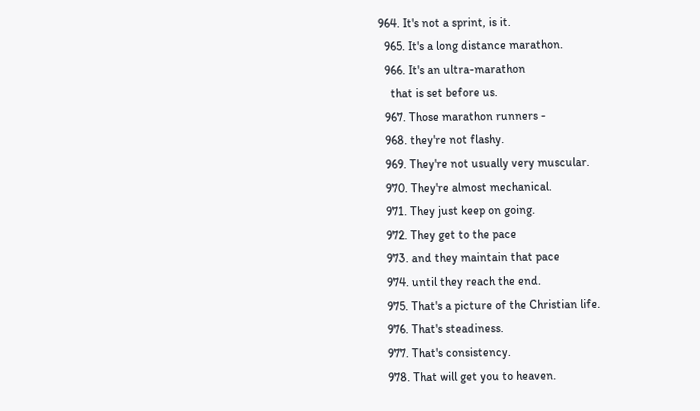964. It's not a sprint, is it.
  965. It's a long distance marathon.
  966. It's an ultra-marathon
    that is set before us.
  967. Those marathon runners -
  968. they're not flashy.
  969. They're not usually very muscular.
  970. They're almost mechanical.
  971. They just keep on going.
  972. They get to the pace
  973. and they maintain that pace
  974. until they reach the end.
  975. That's a picture of the Christian life.
  976. That's steadiness.
  977. That's consistency.
  978. That will get you to heaven.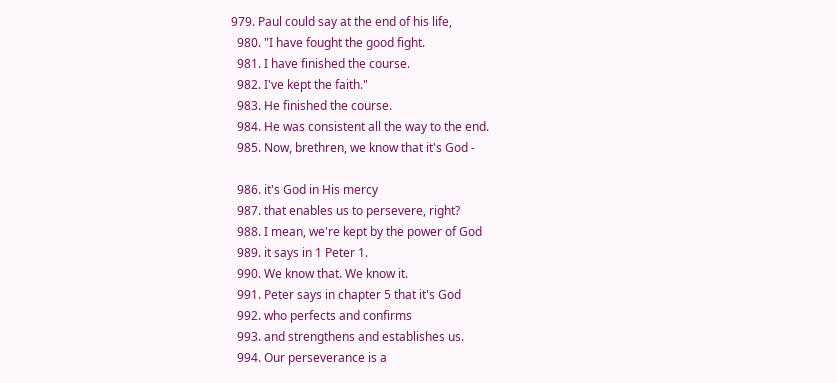979. Paul could say at the end of his life,
  980. "I have fought the good fight.
  981. I have finished the course.
  982. I've kept the faith."
  983. He finished the course.
  984. He was consistent all the way to the end.
  985. Now, brethren, we know that it's God -

  986. it's God in His mercy
  987. that enables us to persevere, right?
  988. I mean, we're kept by the power of God
  989. it says in 1 Peter 1.
  990. We know that. We know it.
  991. Peter says in chapter 5 that it's God
  992. who perfects and confirms
  993. and strengthens and establishes us.
  994. Our perseverance is a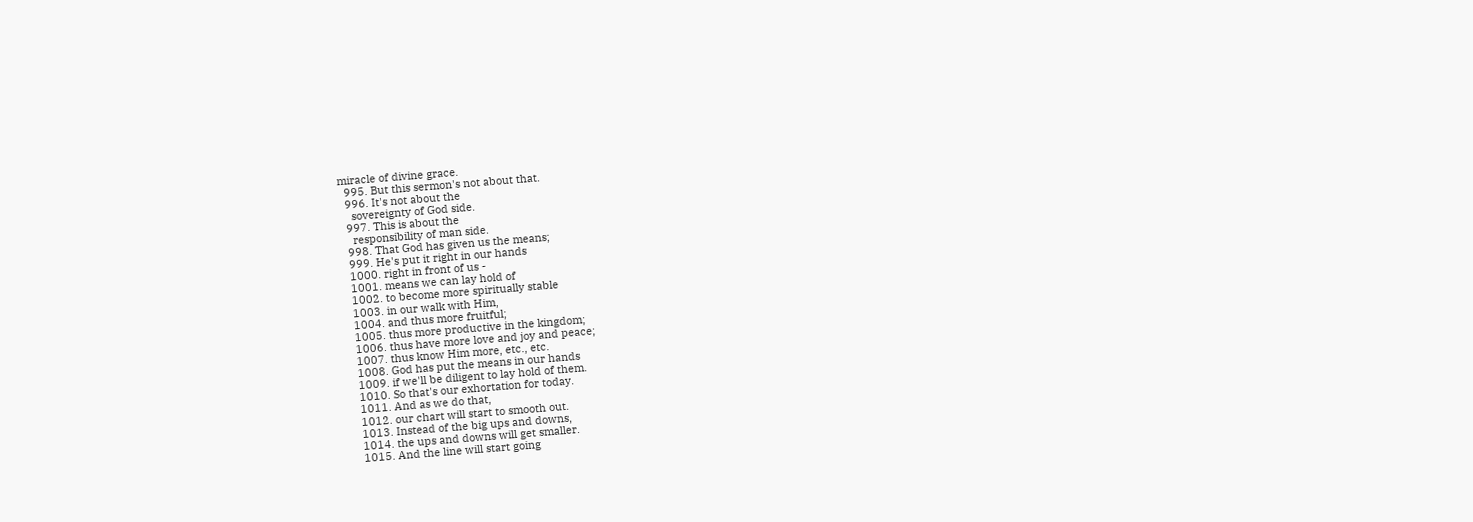miracle of divine grace.
  995. But this sermon's not about that.
  996. It's not about the
    sovereignty of God side.
  997. This is about the
    responsibility of man side.
  998. That God has given us the means;
  999. He's put it right in our hands
  1000. right in front of us -
  1001. means we can lay hold of
  1002. to become more spiritually stable
  1003. in our walk with Him,
  1004. and thus more fruitful;
  1005. thus more productive in the kingdom;
  1006. thus have more love and joy and peace;
  1007. thus know Him more, etc., etc.
  1008. God has put the means in our hands
  1009. if we'll be diligent to lay hold of them.
  1010. So that's our exhortation for today.
  1011. And as we do that,
  1012. our chart will start to smooth out.
  1013. Instead of the big ups and downs,
  1014. the ups and downs will get smaller.
  1015. And the line will start going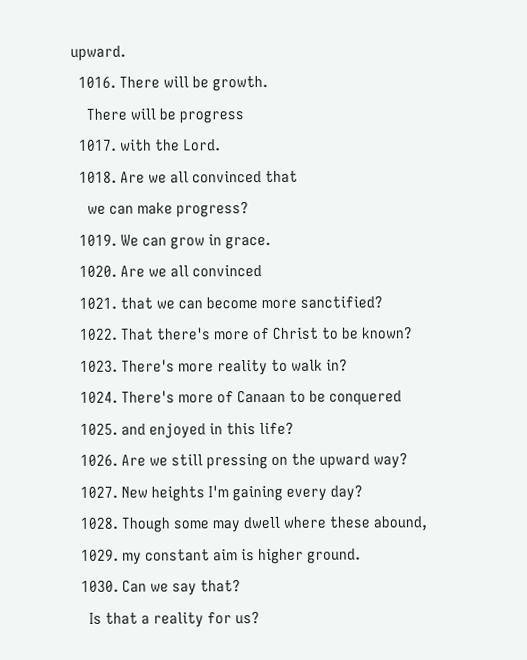upward.
  1016. There will be growth.
    There will be progress
  1017. with the Lord.
  1018. Are we all convinced that
    we can make progress?
  1019. We can grow in grace.
  1020. Are we all convinced
  1021. that we can become more sanctified?
  1022. That there's more of Christ to be known?
  1023. There's more reality to walk in?
  1024. There's more of Canaan to be conquered
  1025. and enjoyed in this life?
  1026. Are we still pressing on the upward way?
  1027. New heights I'm gaining every day?
  1028. Though some may dwell where these abound,
  1029. my constant aim is higher ground.
  1030. Can we say that?
    Is that a reality for us?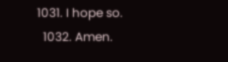1031. I hope so.
  1032. Amen.